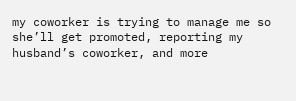my coworker is trying to manage me so she’ll get promoted, reporting my husband’s coworker, and more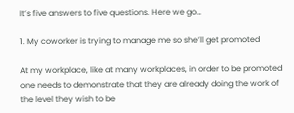It’s five answers to five questions. Here we go…

1. My coworker is trying to manage me so she’ll get promoted

At my workplace, like at many workplaces, in order to be promoted one needs to demonstrate that they are already doing the work of the level they wish to be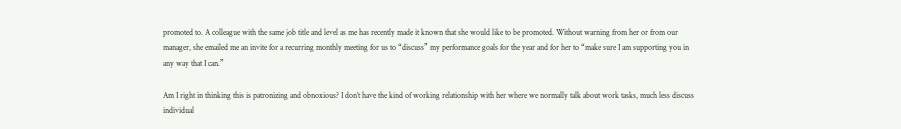promoted to. A colleague with the same job title and level as me has recently made it known that she would like to be promoted. Without warning from her or from our manager, she emailed me an invite for a recurring monthly meeting for us to “discuss” my performance goals for the year and for her to “make sure I am supporting you in any way that I can.”

Am I right in thinking this is patronizing and obnoxious? I don’t have the kind of working relationship with her where we normally talk about work tasks, much less discuss individual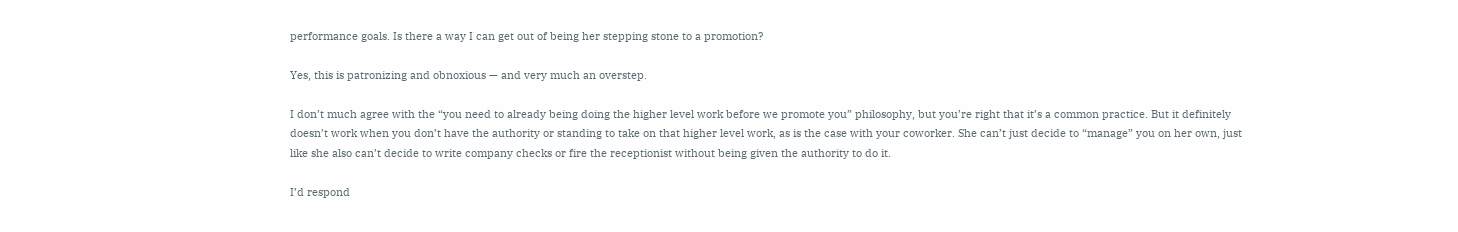performance goals. Is there a way I can get out of being her stepping stone to a promotion?

Yes, this is patronizing and obnoxious — and very much an overstep.

I don’t much agree with the “you need to already being doing the higher level work before we promote you” philosophy, but you’re right that it’s a common practice. But it definitely doesn’t work when you don’t have the authority or standing to take on that higher level work, as is the case with your coworker. She can’t just decide to “manage” you on her own, just like she also can’t decide to write company checks or fire the receptionist without being given the authority to do it.

I’d respond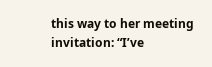this way to her meeting invitation: “I’ve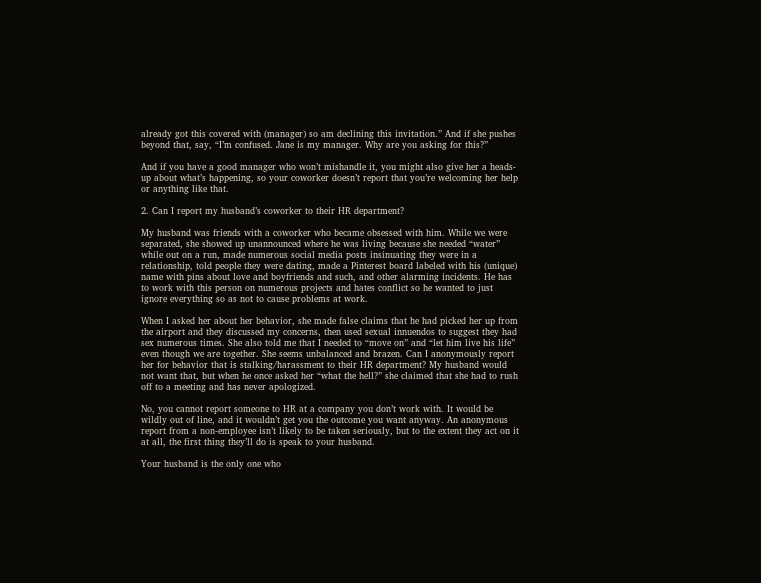already got this covered with (manager) so am declining this invitation.” And if she pushes beyond that, say, “I’m confused. Jane is my manager. Why are you asking for this?”

And if you have a good manager who won’t mishandle it, you might also give her a heads-up about what’s happening, so your coworker doesn’t report that you’re welcoming her help or anything like that.

2. Can I report my husband’s coworker to their HR department?

My husband was friends with a coworker who became obsessed with him. While we were separated, she showed up unannounced where he was living because she needed “water” while out on a run, made numerous social media posts insinuating they were in a relationship, told people they were dating, made a Pinterest board labeled with his (unique) name with pins about love and boyfriends and such, and other alarming incidents. He has to work with this person on numerous projects and hates conflict so he wanted to just ignore everything so as not to cause problems at work.

When I asked her about her behavior, she made false claims that he had picked her up from the airport and they discussed my concerns, then used sexual innuendos to suggest they had sex numerous times. She also told me that I needed to “move on” and “let him live his life” even though we are together. She seems unbalanced and brazen. Can I anonymously report her for behavior that is stalking/harassment to their HR department? My husband would not want that, but when he once asked her “what the hell?” she claimed that she had to rush off to a meeting and has never apologized.

No, you cannot report someone to HR at a company you don’t work with. It would be wildly out of line, and it wouldn’t get you the outcome you want anyway. An anonymous report from a non-employee isn’t likely to be taken seriously, but to the extent they act on it at all, the first thing they’ll do is speak to your husband.

Your husband is the only one who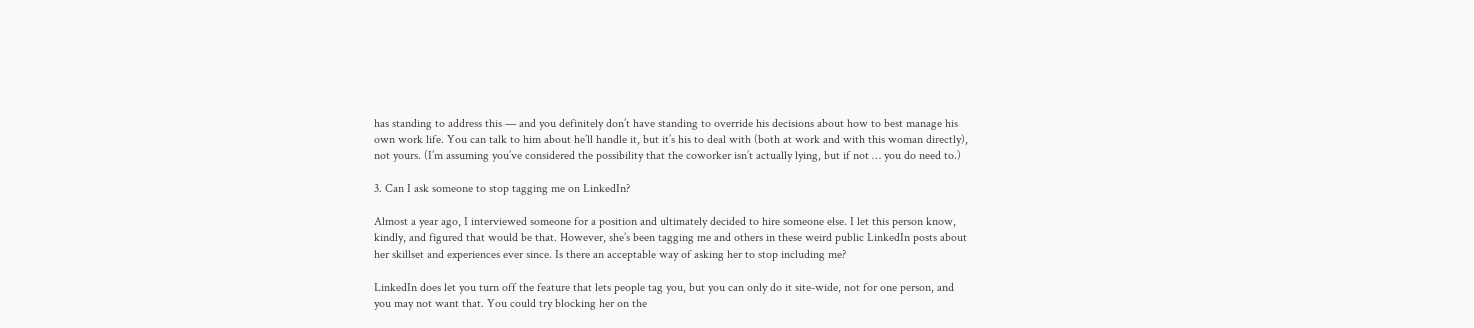has standing to address this — and you definitely don’t have standing to override his decisions about how to best manage his own work life. You can talk to him about he’ll handle it, but it’s his to deal with (both at work and with this woman directly), not yours. (I’m assuming you’ve considered the possibility that the coworker isn’t actually lying, but if not … you do need to.)

3. Can I ask someone to stop tagging me on LinkedIn?

Almost a year ago, I interviewed someone for a position and ultimately decided to hire someone else. I let this person know, kindly, and figured that would be that. However, she’s been tagging me and others in these weird public LinkedIn posts about her skillset and experiences ever since. Is there an acceptable way of asking her to stop including me?

LinkedIn does let you turn off the feature that lets people tag you, but you can only do it site-wide, not for one person, and you may not want that. You could try blocking her on the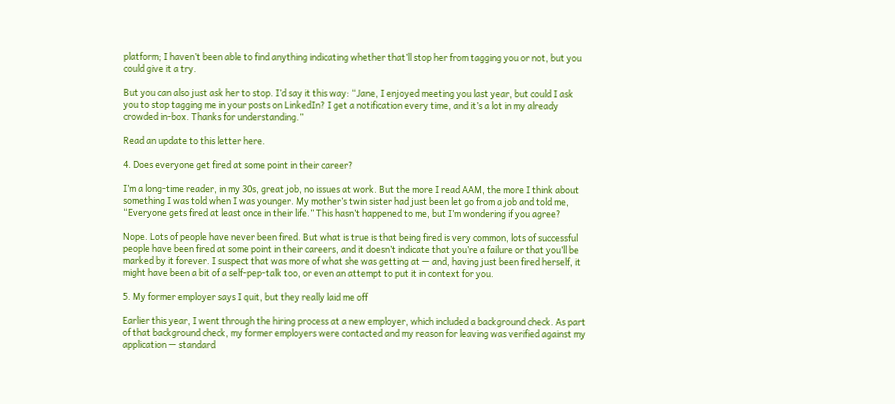platform; I haven’t been able to find anything indicating whether that’ll stop her from tagging you or not, but you could give it a try.

But you can also just ask her to stop. I’d say it this way: “Jane, I enjoyed meeting you last year, but could I ask you to stop tagging me in your posts on LinkedIn? I get a notification every time, and it’s a lot in my already crowded in-box. Thanks for understanding.”

Read an update to this letter here.

4. Does everyone get fired at some point in their career?

I’m a long-time reader, in my 30s, great job, no issues at work. But the more I read AAM, the more I think about something I was told when I was younger. My mother’s twin sister had just been let go from a job and told me, “Everyone gets fired at least once in their life.” This hasn’t happened to me, but I’m wondering if you agree?

Nope. Lots of people have never been fired. But what is true is that being fired is very common, lots of successful people have been fired at some point in their careers, and it doesn’t indicate that you’re a failure or that you’ll be marked by it forever. I suspect that was more of what she was getting at — and, having just been fired herself, it might have been a bit of a self-pep-talk too, or even an attempt to put it in context for you.

5. My former employer says I quit, but they really laid me off

Earlier this year, I went through the hiring process at a new employer, which included a background check. As part of that background check, my former employers were contacted and my reason for leaving was verified against my application — standard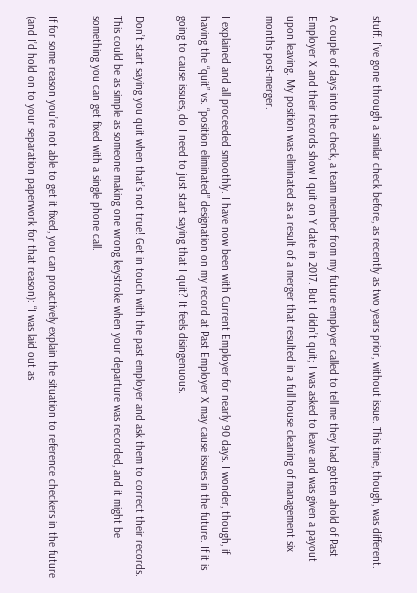stuff. I’ve gone through a similar check before, as recently as two years prior, without issue. This time, though, was different.

A couple of days into the check, a team member from my future employer called to tell me they had gotten ahold of Past Employer X and their records show I quit on Y date in 2017. But I didn’t quit; I was asked to leave and was given a payout upon leaving. My position was eliminated as a result of a merger that resulted in a full house cleaning of management six months post-merger.

I explained and all proceeded smoothly. I have now been with Current Employer for nearly 90 days. I wonder, though, if having the “quit” vs. “position eliminated” designation on my record at Past Employer X may cause issues in the future. If it is going to cause issues, do I need to just start saying that I quit? It feels disingenuous.

Don’t start saying you quit when that’s not true! Get in touch with the past employer and ask them to correct their records. This could be as simple as someone making one wrong keystroke when your departure was recorded, and it might be something you can get fixed with a single phone call.

If for some reason you’re not able to get it fixed, you can proactively explain the situation to reference checkers in the future (and I’d hold on to your separation paperwork for that reason): “I was laid out as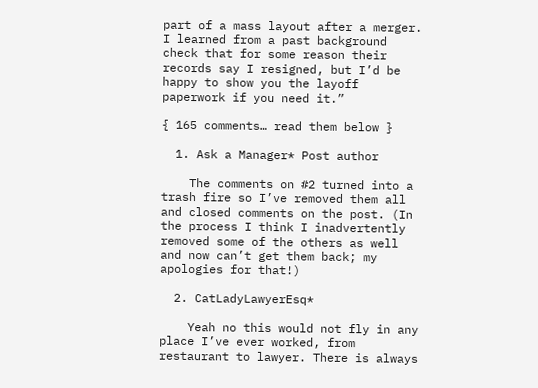part of a mass layout after a merger. I learned from a past background check that for some reason their records say I resigned, but I’d be happy to show you the layoff paperwork if you need it.”

{ 165 comments… read them below }

  1. Ask a Manager* Post author

    The comments on #2 turned into a trash fire so I’ve removed them all and closed comments on the post. (In the process I think I inadvertently removed some of the others as well and now can’t get them back; my apologies for that!)

  2. CatLadyLawyerEsq*

    Yeah no this would not fly in any place I’ve ever worked, from restaurant to lawyer. There is always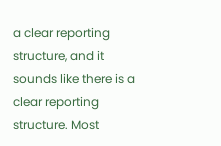a clear reporting structure, and it sounds like there is a clear reporting structure. Most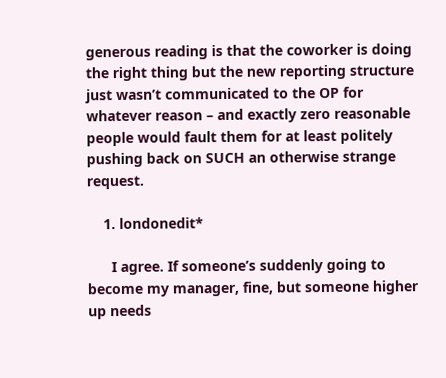generous reading is that the coworker is doing the right thing but the new reporting structure just wasn’t communicated to the OP for whatever reason – and exactly zero reasonable people would fault them for at least politely pushing back on SUCH an otherwise strange request.

    1. londonedit*

      I agree. If someone’s suddenly going to become my manager, fine, but someone higher up needs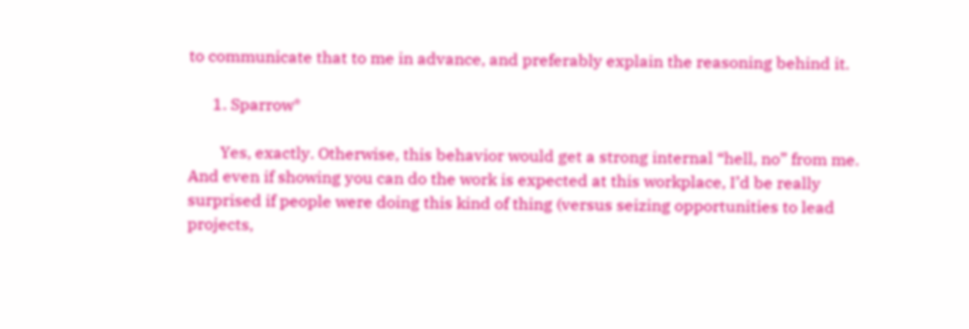to communicate that to me in advance, and preferably explain the reasoning behind it.

      1. Sparrow*

        Yes, exactly. Otherwise, this behavior would get a strong internal “hell, no” from me. And even if showing you can do the work is expected at this workplace, I’d be really surprised if people were doing this kind of thing (versus seizing opportunities to lead projects,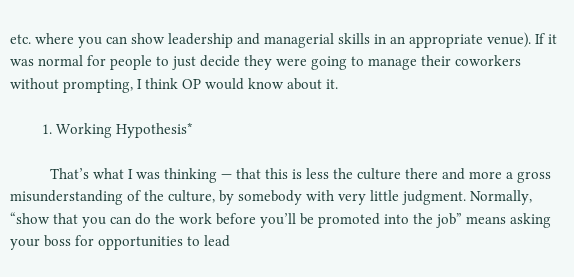etc. where you can show leadership and managerial skills in an appropriate venue). If it was normal for people to just decide they were going to manage their coworkers without prompting, I think OP would know about it.

        1. Working Hypothesis*

          That’s what I was thinking — that this is less the culture there and more a gross misunderstanding of the culture, by somebody with very little judgment. Normally, “show that you can do the work before you’ll be promoted into the job” means asking your boss for opportunities to lead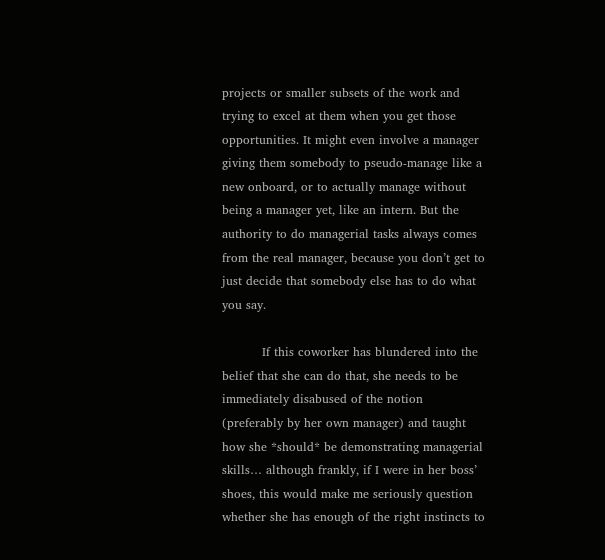projects or smaller subsets of the work and trying to excel at them when you get those opportunities. It might even involve a manager giving them somebody to pseudo-manage like a new onboard, or to actually manage without being a manager yet, like an intern. But the authority to do managerial tasks always comes from the real manager, because you don’t get to just decide that somebody else has to do what you say.

          If this coworker has blundered into the belief that she can do that, she needs to be immediately disabused of the notion (preferably by her own manager) and taught how she *should* be demonstrating managerial skills… although frankly, if I were in her boss’ shoes, this would make me seriously question whether she has enough of the right instincts to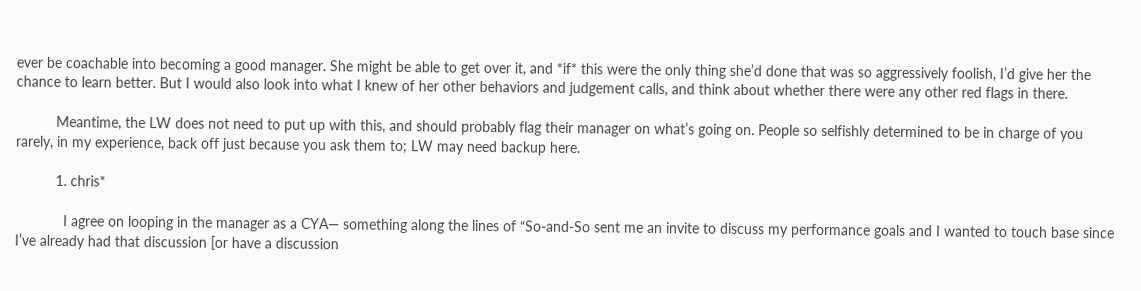ever be coachable into becoming a good manager. She might be able to get over it, and *if* this were the only thing she’d done that was so aggressively foolish, I’d give her the chance to learn better. But I would also look into what I knew of her other behaviors and judgement calls, and think about whether there were any other red flags in there.

          Meantime, the LW does not need to put up with this, and should probably flag their manager on what’s going on. People so selfishly determined to be in charge of you rarely, in my experience, back off just because you ask them to; LW may need backup here.

          1. chris*

            I agree on looping in the manager as a CYA— something along the lines of “So-and-So sent me an invite to discuss my performance goals and I wanted to touch base since I’ve already had that discussion [or have a discussion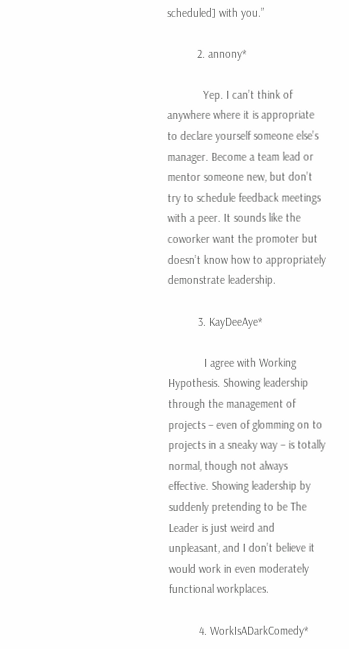scheduled] with you.”

          2. annony*

            Yep. I can’t think of anywhere where it is appropriate to declare yourself someone else’s manager. Become a team lead or mentor someone new, but don’t try to schedule feedback meetings with a peer. It sounds like the coworker want the promoter but doesn’t know how to appropriately demonstrate leadership.

          3. KayDeeAye*

            I agree with Working Hypothesis. Showing leadership through the management of projects – even of glomming on to projects in a sneaky way – is totally normal, though not always effective. Showing leadership by suddenly pretending to be The Leader is just weird and unpleasant, and I don’t believe it would work in even moderately functional workplaces.

          4. WorkIsADarkComedy*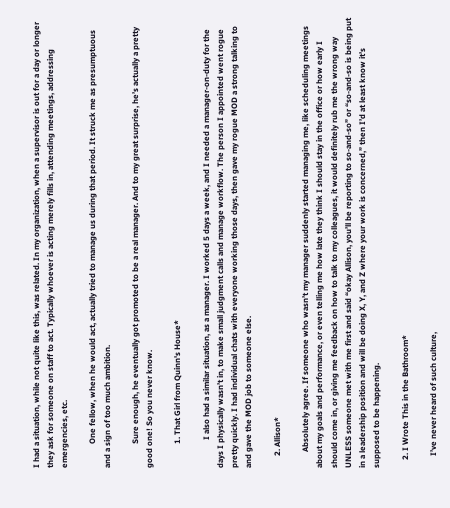I had a situation, while not quite like this, was related. In my organization, when a supervisor is out for a day or longer they ask for someone on staff to act. Typically whoever is acting merely fills in, attending meetings, addressing emergencies, etc.

            One fellow, when he would act, actually tried to manage us during that period. It struck me as presumptuous and a sign of too much ambition.

            Sure enough, he eventually got promoted to be a real manager. And to my great surprise, he’s actually a pretty good one! So you never know.

            1. That Girl from Quinn's House*

              I also had a similar situation, as a manager. I worked 5 days a week, and I needed a manager-on-duty for the days I physically wasn’t in, to make small judgment calls and manage workflow. The person I appointed went rogue pretty quickly. I had individual chats with everyone working those days, then gave my rogue MOD a strong talking to and gave the MOD job to someone else.

      2. Allison*

        Absolutely agree. If someone who wasn’t my manager suddenly started managing me, like scheduling meetings about my goals and performance, or even telling me how late they think I should stay in the office or how early I should come in, or giving me feedback on how to talk to my colleagues, it would definitely rub me the wrong way UNLESS someone met with me first and said “okay Allison, you’ll be reporting to so-and-so” or “so-and-so is being put in a leadership position and will be doing X, Y, and Z where your work is concerned,” then I’d at least know it’s supposed to be happening.

    2. I Wrote This in the Bathroom*

      I’ve never heard of such culture,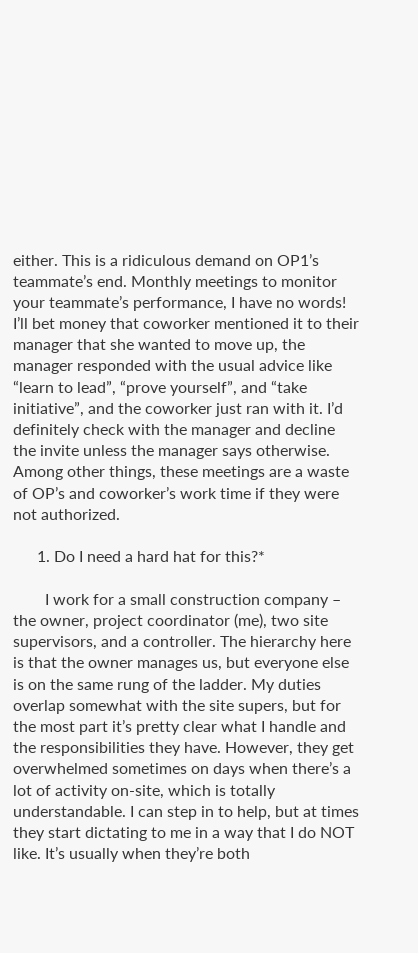either. This is a ridiculous demand on OP1’s teammate’s end. Monthly meetings to monitor your teammate’s performance, I have no words! I’ll bet money that coworker mentioned it to their manager that she wanted to move up, the manager responded with the usual advice like “learn to lead”, “prove yourself”, and “take initiative”, and the coworker just ran with it. I’d definitely check with the manager and decline the invite unless the manager says otherwise. Among other things, these meetings are a waste of OP’s and coworker’s work time if they were not authorized.

      1. Do I need a hard hat for this?*

        I work for a small construction company – the owner, project coordinator (me), two site supervisors, and a controller. The hierarchy here is that the owner manages us, but everyone else is on the same rung of the ladder. My duties overlap somewhat with the site supers, but for the most part it’s pretty clear what I handle and the responsibilities they have. However, they get overwhelmed sometimes on days when there’s a lot of activity on-site, which is totally understandable. I can step in to help, but at times they start dictating to me in a way that I do NOT like. It’s usually when they’re both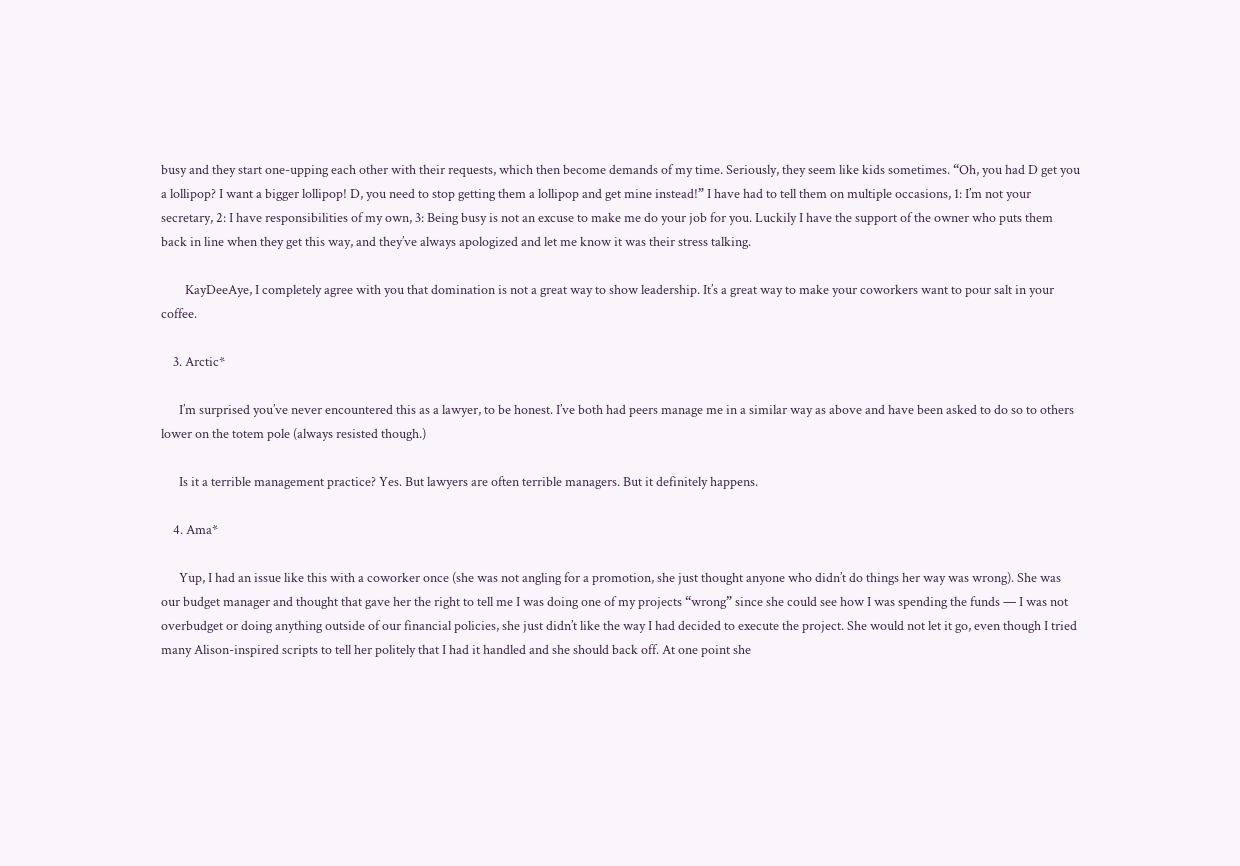busy and they start one-upping each other with their requests, which then become demands of my time. Seriously, they seem like kids sometimes. “Oh, you had D get you a lollipop? I want a bigger lollipop! D, you need to stop getting them a lollipop and get mine instead!” I have had to tell them on multiple occasions, 1: I’m not your secretary, 2: I have responsibilities of my own, 3: Being busy is not an excuse to make me do your job for you. Luckily I have the support of the owner who puts them back in line when they get this way, and they’ve always apologized and let me know it was their stress talking.

        KayDeeAye, I completely agree with you that domination is not a great way to show leadership. It’s a great way to make your coworkers want to pour salt in your coffee.

    3. Arctic*

      I’m surprised you’ve never encountered this as a lawyer, to be honest. I’ve both had peers manage me in a similar way as above and have been asked to do so to others lower on the totem pole (always resisted though.)

      Is it a terrible management practice? Yes. But lawyers are often terrible managers. But it definitely happens.

    4. Ama*

      Yup, I had an issue like this with a coworker once (she was not angling for a promotion, she just thought anyone who didn’t do things her way was wrong). She was our budget manager and thought that gave her the right to tell me I was doing one of my projects “wrong” since she could see how I was spending the funds — I was not overbudget or doing anything outside of our financial policies, she just didn’t like the way I had decided to execute the project. She would not let it go, even though I tried many Alison-inspired scripts to tell her politely that I had it handled and she should back off. At one point she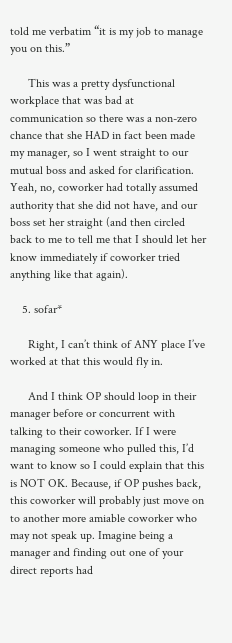told me verbatim “it is my job to manage you on this.”

      This was a pretty dysfunctional workplace that was bad at communication so there was a non-zero chance that she HAD in fact been made my manager, so I went straight to our mutual boss and asked for clarification. Yeah, no, coworker had totally assumed authority that she did not have, and our boss set her straight (and then circled back to me to tell me that I should let her know immediately if coworker tried anything like that again).

    5. sofar*

      Right, I can’t think of ANY place I’ve worked at that this would fly in.

      And I think OP should loop in their manager before or concurrent with talking to their coworker. If I were managing someone who pulled this, I’d want to know so I could explain that this is NOT OK. Because, if OP pushes back, this coworker will probably just move on to another more amiable coworker who may not speak up. Imagine being a manager and finding out one of your direct reports had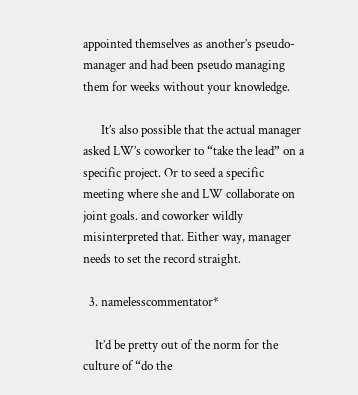appointed themselves as another’s pseudo-manager and had been pseudo managing them for weeks without your knowledge.

      It’s also possible that the actual manager asked LW’s coworker to “take the lead” on a specific project. Or to seed a specific meeting where she and LW collaborate on joint goals. and coworker wildly misinterpreted that. Either way, manager needs to set the record straight.

  3. namelesscommentator*

    It’d be pretty out of the norm for the culture of “do the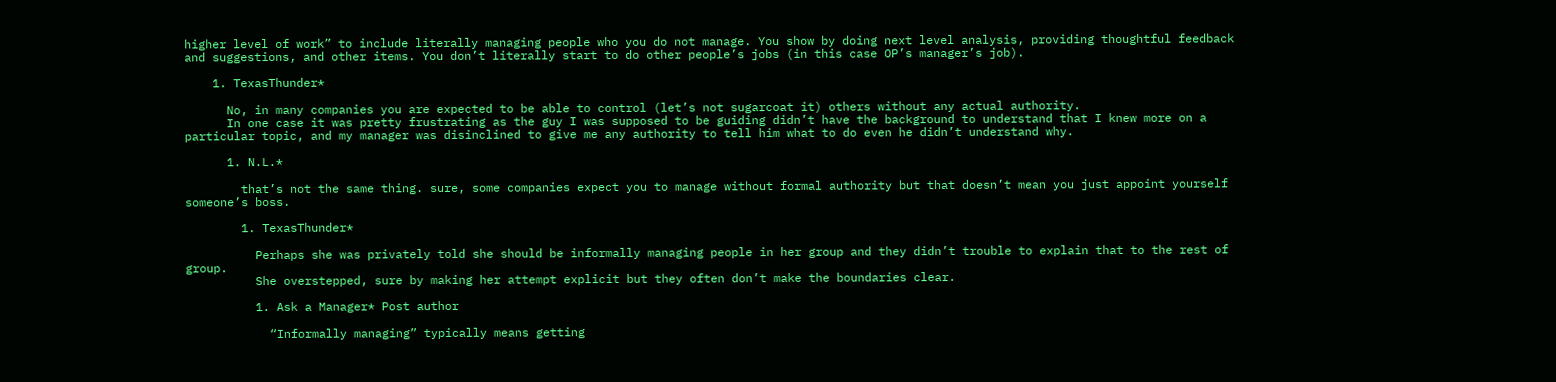higher level of work” to include literally managing people who you do not manage. You show by doing next level analysis, providing thoughtful feedback and suggestions, and other items. You don’t literally start to do other people’s jobs (in this case OP’s manager’s job).

    1. TexasThunder*

      No, in many companies you are expected to be able to control (let’s not sugarcoat it) others without any actual authority.
      In one case it was pretty frustrating as the guy I was supposed to be guiding didn’t have the background to understand that I knew more on a particular topic, and my manager was disinclined to give me any authority to tell him what to do even he didn’t understand why.

      1. N.L.*

        that’s not the same thing. sure, some companies expect you to manage without formal authority but that doesn’t mean you just appoint yourself someone’s boss.

        1. TexasThunder*

          Perhaps she was privately told she should be informally managing people in her group and they didn’t trouble to explain that to the rest of group.
          She overstepped, sure by making her attempt explicit but they often don’t make the boundaries clear.

          1. Ask a Manager* Post author

            “Informally managing” typically means getting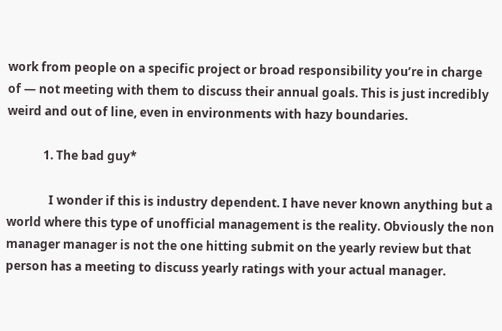work from people on a specific project or broad responsibility you’re in charge of — not meeting with them to discuss their annual goals. This is just incredibly weird and out of line, even in environments with hazy boundaries.

            1. The bad guy*

              I wonder if this is industry dependent. I have never known anything but a world where this type of unofficial management is the reality. Obviously the non manager manager is not the one hitting submit on the yearly review but that person has a meeting to discuss yearly ratings with your actual manager.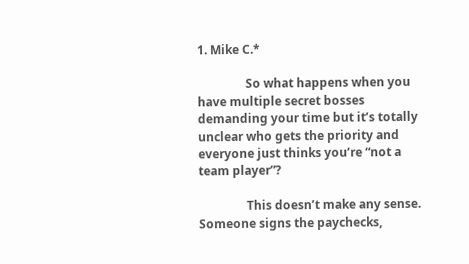1. Mike C.*

                So what happens when you have multiple secret bosses demanding your time but it’s totally unclear who gets the priority and everyone just thinks you’re “not a team player”?

                This doesn’t make any sense. Someone signs the paychecks,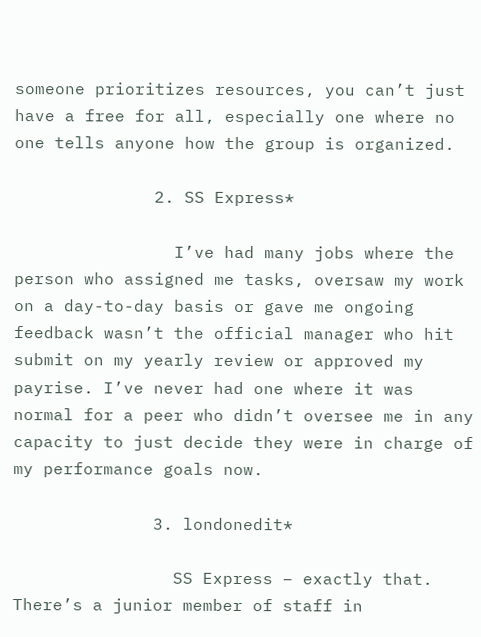someone prioritizes resources, you can’t just have a free for all, especially one where no one tells anyone how the group is organized.

              2. SS Express*

                I’ve had many jobs where the person who assigned me tasks, oversaw my work on a day-to-day basis or gave me ongoing feedback wasn’t the official manager who hit submit on my yearly review or approved my payrise. I’ve never had one where it was normal for a peer who didn’t oversee me in any capacity to just decide they were in charge of my performance goals now.

              3. londonedit*

                SS Express – exactly that. There’s a junior member of staff in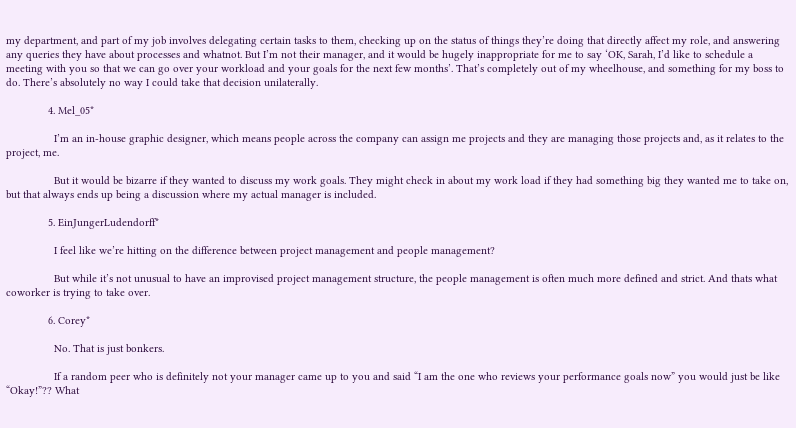my department, and part of my job involves delegating certain tasks to them, checking up on the status of things they’re doing that directly affect my role, and answering any queries they have about processes and whatnot. But I’m not their manager, and it would be hugely inappropriate for me to say ‘OK, Sarah, I’d like to schedule a meeting with you so that we can go over your workload and your goals for the next few months’. That’s completely out of my wheelhouse, and something for my boss to do. There’s absolutely no way I could take that decision unilaterally.

              4. Mel_05*

                I’m an in-house graphic designer, which means people across the company can assign me projects and they are managing those projects and, as it relates to the project, me.

                But it would be bizarre if they wanted to discuss my work goals. They might check in about my work load if they had something big they wanted me to take on, but that always ends up being a discussion where my actual manager is included.

              5. EinJungerLudendorff*

                I feel like we’re hitting on the difference between project management and people management?

                But while it’s not unusual to have an improvised project management structure, the people management is often much more defined and strict. And thats what coworker is trying to take over.

              6. Corey*

                No. That is just bonkers.

                If a random peer who is definitely not your manager came up to you and said “I am the one who reviews your performance goals now” you would just be like “Okay!”?? What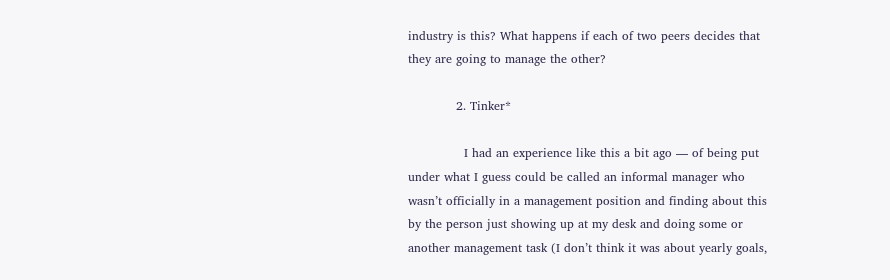industry is this? What happens if each of two peers decides that they are going to manage the other?

            2. Tinker*

              I had an experience like this a bit ago — of being put under what I guess could be called an informal manager who wasn’t officially in a management position and finding about this by the person just showing up at my desk and doing some or another management task (I don’t think it was about yearly goals,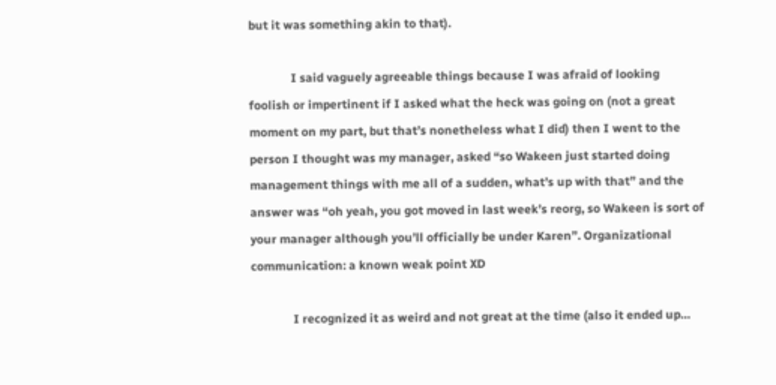but it was something akin to that).

              I said vaguely agreeable things because I was afraid of looking foolish or impertinent if I asked what the heck was going on (not a great moment on my part, but that’s nonetheless what I did) then I went to the person I thought was my manager, asked “so Wakeen just started doing management things with me all of a sudden, what’s up with that” and the answer was “oh yeah, you got moved in last week’s reorg, so Wakeen is sort of your manager although you’ll officially be under Karen”. Organizational communication: a known weak point XD

              I recognized it as weird and not great at the time (also it ended up…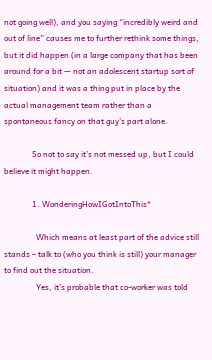not going well), and you saying “incredibly weird and out of line” causes me to further rethink some things, but it did happen (in a large company that has been around for a bit — not an adolescent startup sort of situation) and it was a thing put in place by the actual management team rather than a spontaneous fancy on that guy’s part alone.

              So not to say it’s not messed up, but I could believe it might happen.

              1. WonderingHowIGotIntoThis*

                Which means at least part of the advice still stands – talk to (who you think is still) your manager to find out the situation.
                Yes, it’s probable that co-worker was told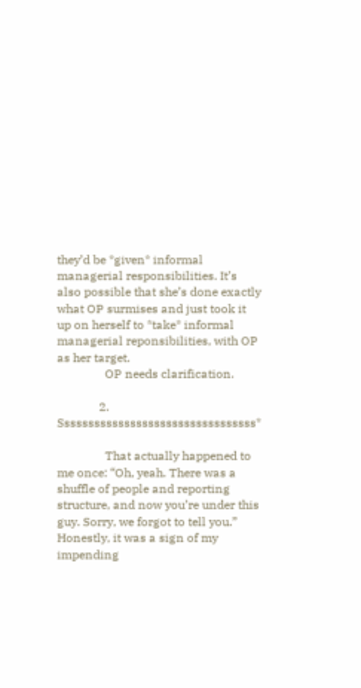they’d be *given* informal managerial responsibilities. It’s also possible that she’s done exactly what OP surmises and just took it up on herself to *take* informal managerial reponsibilities, with OP as her target.
                OP needs clarification.

              2. Sssssssssssssssssssssssssssssssss*

                That actually happened to me once: “Oh, yeah. There was a shuffle of people and reporting structure, and now you’re under this guy. Sorry, we forgot to tell you.” Honestly, it was a sign of my impending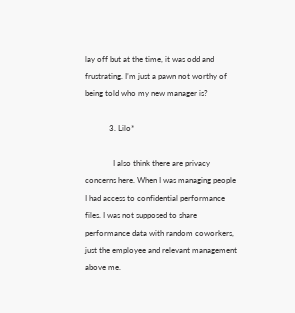lay off but at the time, it was odd and frustrating. I’m just a pawn not worthy of being told who my new manager is?

            3. Lilo*

              I also think there are privacy concerns here. When I was managing people I had access to confidential performance files. I was not supposed to share performance data with random coworkers, just the employee and relevant management above me.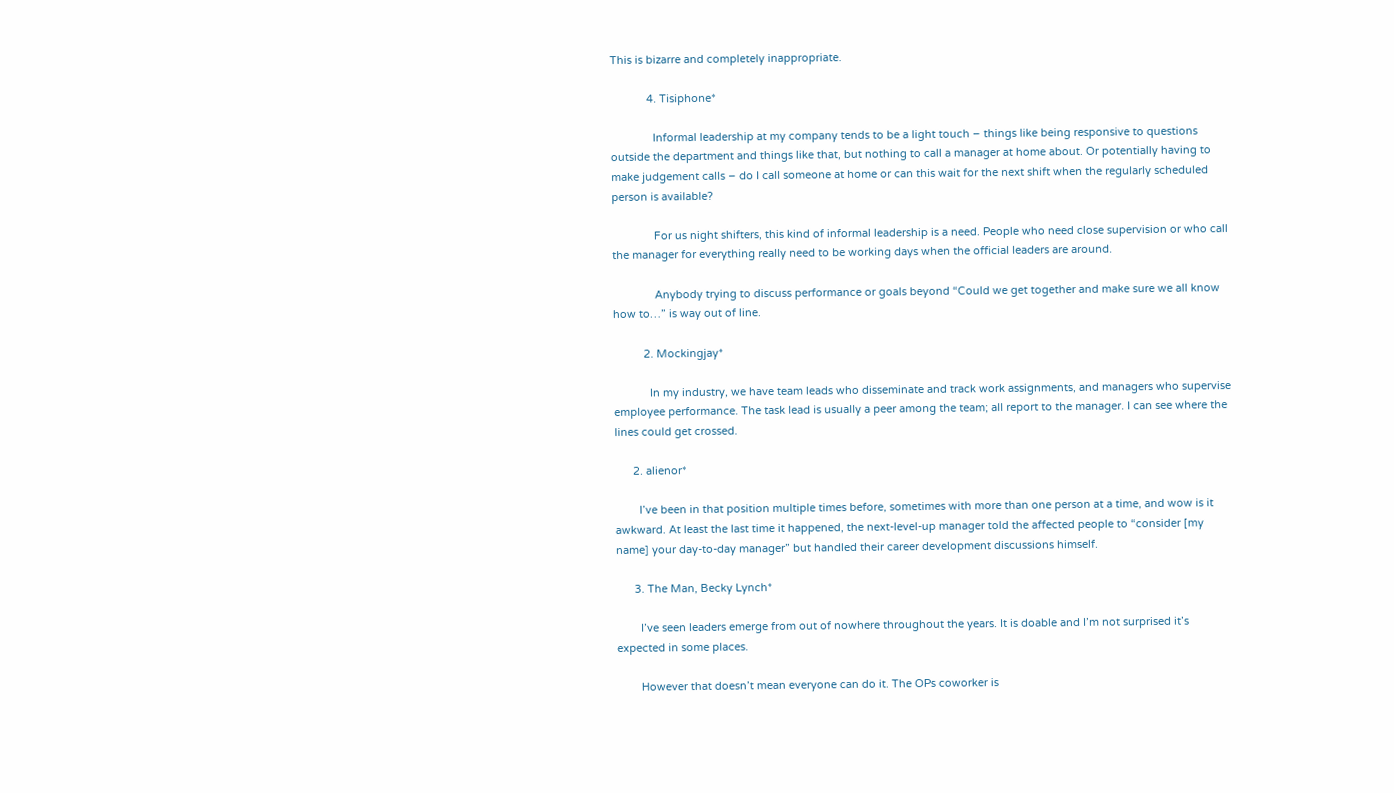This is bizarre and completely inappropriate.

            4. Tisiphone*

              Informal leadership at my company tends to be a light touch – things like being responsive to questions outside the department and things like that, but nothing to call a manager at home about. Or potentially having to make judgement calls – do I call someone at home or can this wait for the next shift when the regularly scheduled person is available?

              For us night shifters, this kind of informal leadership is a need. People who need close supervision or who call the manager for everything really need to be working days when the official leaders are around.

              Anybody trying to discuss performance or goals beyond “Could we get together and make sure we all know how to…” is way out of line.

          2. Mockingjay*

            In my industry, we have team leads who disseminate and track work assignments, and managers who supervise employee performance. The task lead is usually a peer among the team; all report to the manager. I can see where the lines could get crossed.

      2. alienor*

        I’ve been in that position multiple times before, sometimes with more than one person at a time, and wow is it awkward. At least the last time it happened, the next-level-up manager told the affected people to “consider [my name] your day-to-day manager” but handled their career development discussions himself.

      3. The Man, Becky Lynch*

        I’ve seen leaders emerge from out of nowhere throughout the years. It is doable and I’m not surprised it’s expected in some places.

        However that doesn’t mean everyone can do it. The OPs coworker is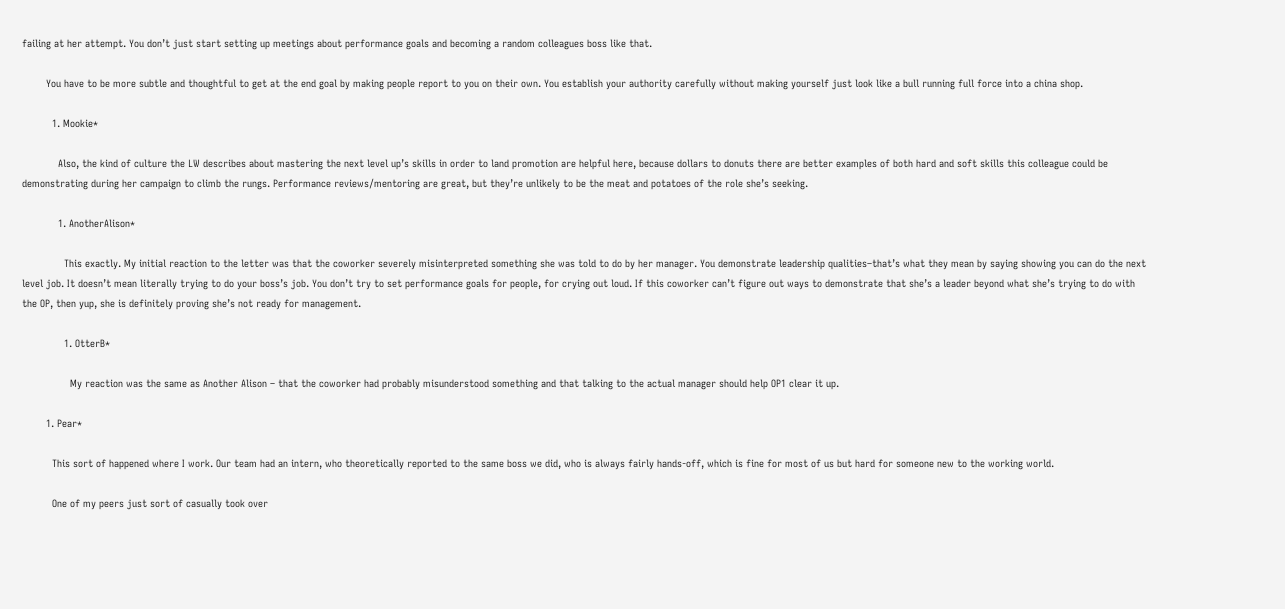failing at her attempt. You don’t just start setting up meetings about performance goals and becoming a random colleagues boss like that.

        You have to be more subtle and thoughtful to get at the end goal by making people report to you on their own. You establish your authority carefully without making yourself just look like a bull running full force into a china shop.

          1. Mookie*

            Also, the kind of culture the LW describes about mastering the next level up’s skills in order to land promotion are helpful here, because dollars to donuts there are better examples of both hard and soft skills this colleague could be demonstrating during her campaign to climb the rungs. Performance reviews/mentoring are great, but they’re unlikely to be the meat and potatoes of the role she’s seeking.

            1. AnotherAlison*

              This exactly. My initial reaction to the letter was that the coworker severely misinterpreted something she was told to do by her manager. You demonstrate leadership qualities–that’s what they mean by saying showing you can do the next level job. It doesn’t mean literally trying to do your boss’s job. You don’t try to set performance goals for people, for crying out loud. If this coworker can’t figure out ways to demonstrate that she’s a leader beyond what she’s trying to do with the OP, then yup, she is definitely proving she’s not ready for management.

              1. OtterB*

                My reaction was the same as Another Alison – that the coworker had probably misunderstood something and that talking to the actual manager should help OP1 clear it up.

        1. Pear*

          This sort of happened where I work. Our team had an intern, who theoretically reported to the same boss we did, who is always fairly hands-off, which is fine for most of us but hard for someone new to the working world.

          One of my peers just sort of casually took over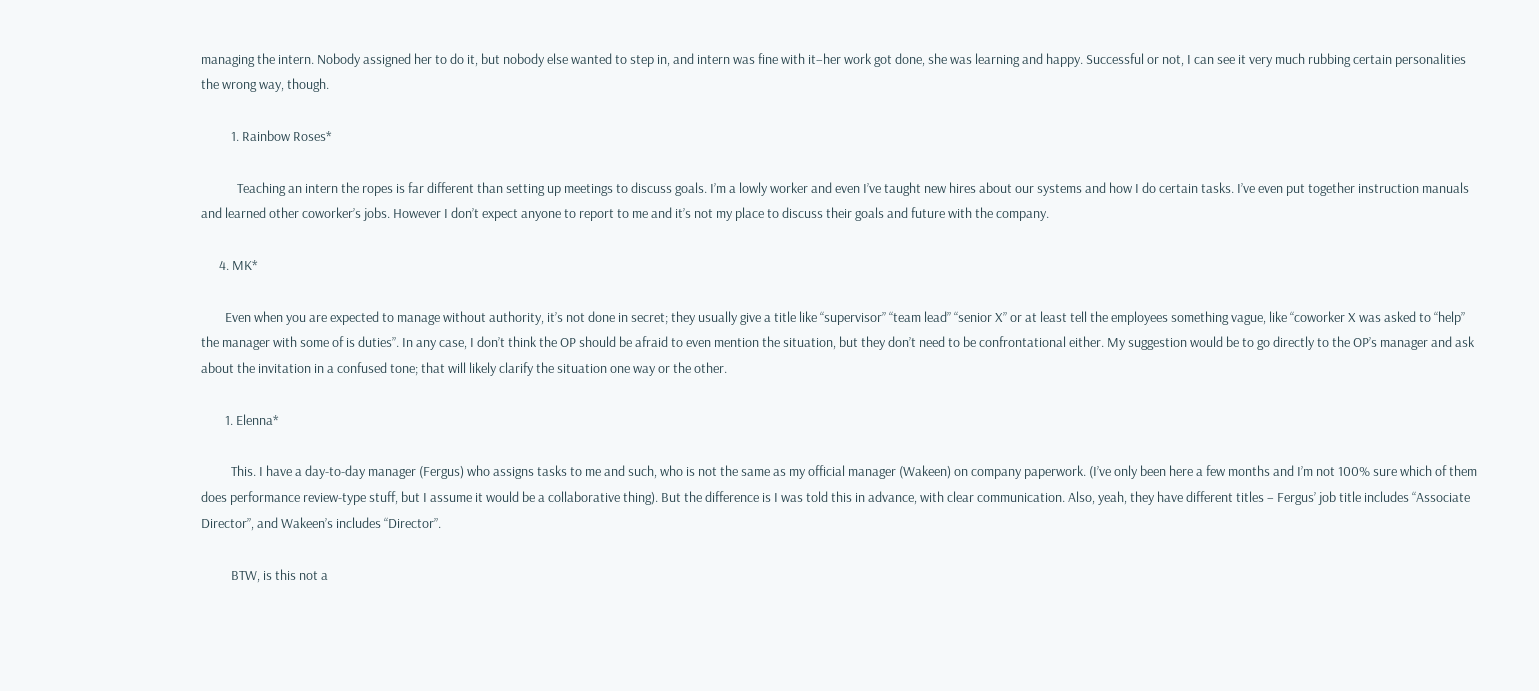managing the intern. Nobody assigned her to do it, but nobody else wanted to step in, and intern was fine with it–her work got done, she was learning and happy. Successful or not, I can see it very much rubbing certain personalities the wrong way, though.

          1. Rainbow Roses*

            Teaching an intern the ropes is far different than setting up meetings to discuss goals. I’m a lowly worker and even I’ve taught new hires about our systems and how I do certain tasks. I’ve even put together instruction manuals and learned other coworker’s jobs. However I don’t expect anyone to report to me and it’s not my place to discuss their goals and future with the company.

      4. MK*

        Even when you are expected to manage without authority, it’s not done in secret; they usually give a title like “supervisor” “team lead” “senior X” or at least tell the employees something vague, like “coworker X was asked to “help” the manager with some of is duties”. In any case, I don’t think the OP should be afraid to even mention the situation, but they don’t need to be confrontational either. My suggestion would be to go directly to the OP’s manager and ask about the invitation in a confused tone; that will likely clarify the situation one way or the other.

        1. Elenna*

          This. I have a day-to-day manager (Fergus) who assigns tasks to me and such, who is not the same as my official manager (Wakeen) on company paperwork. (I’ve only been here a few months and I’m not 100% sure which of them does performance review-type stuff, but I assume it would be a collaborative thing). But the difference is I was told this in advance, with clear communication. Also, yeah, they have different titles – Fergus’ job title includes “Associate Director”, and Wakeen’s includes “Director”.

          BTW, is this not a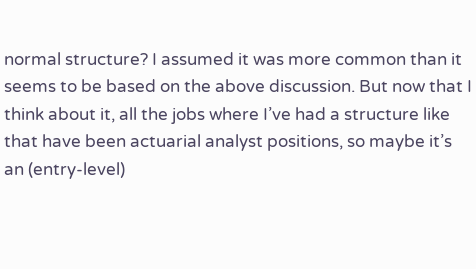normal structure? I assumed it was more common than it seems to be based on the above discussion. But now that I think about it, all the jobs where I’ve had a structure like that have been actuarial analyst positions, so maybe it’s an (entry-level)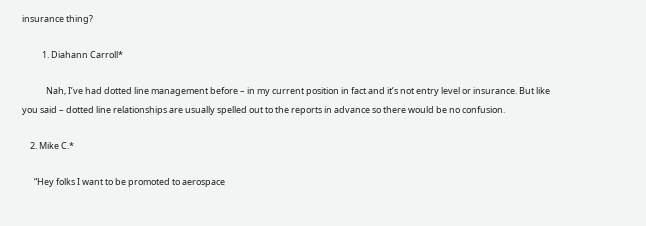insurance thing?

          1. Diahann Carroll*

            Nah, I’ve had dotted line management before – in my current position in fact and it’s not entry level or insurance. But like you said – dotted line relationships are usually spelled out to the reports in advance so there would be no confusion.

    2. Mike C.*

      “Hey folks I want to be promoted to aerospace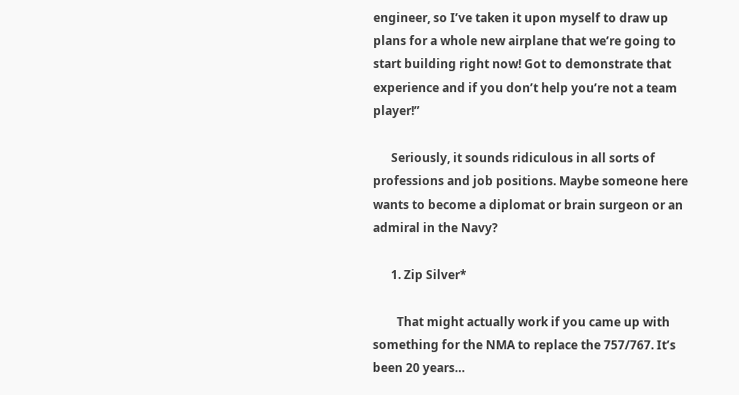engineer, so I’ve taken it upon myself to draw up plans for a whole new airplane that we’re going to start building right now! Got to demonstrate that experience and if you don’t help you’re not a team player!”

      Seriously, it sounds ridiculous in all sorts of professions and job positions. Maybe someone here wants to become a diplomat or brain surgeon or an admiral in the Navy?

      1. Zip Silver*

        That might actually work if you came up with something for the NMA to replace the 757/767. It’s been 20 years…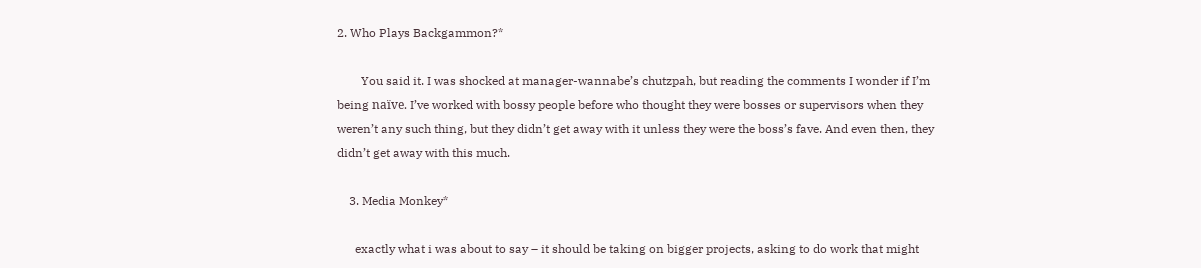2. Who Plays Backgammon?*

        You said it. I was shocked at manager-wannabe’s chutzpah, but reading the comments I wonder if I’m being naïve. I’ve worked with bossy people before who thought they were bosses or supervisors when they weren’t any such thing, but they didn’t get away with it unless they were the boss’s fave. And even then, they didn’t get away with this much.

    3. Media Monkey*

      exactly what i was about to say – it should be taking on bigger projects, asking to do work that might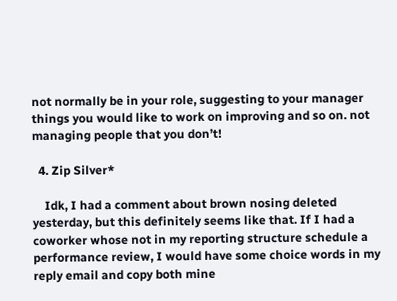not normally be in your role, suggesting to your manager things you would like to work on improving and so on. not managing people that you don’t!

  4. Zip Silver*

    Idk, I had a comment about brown nosing deleted yesterday, but this definitely seems like that. If I had a coworker whose not in my reporting structure schedule a performance review, I would have some choice words in my reply email and copy both mine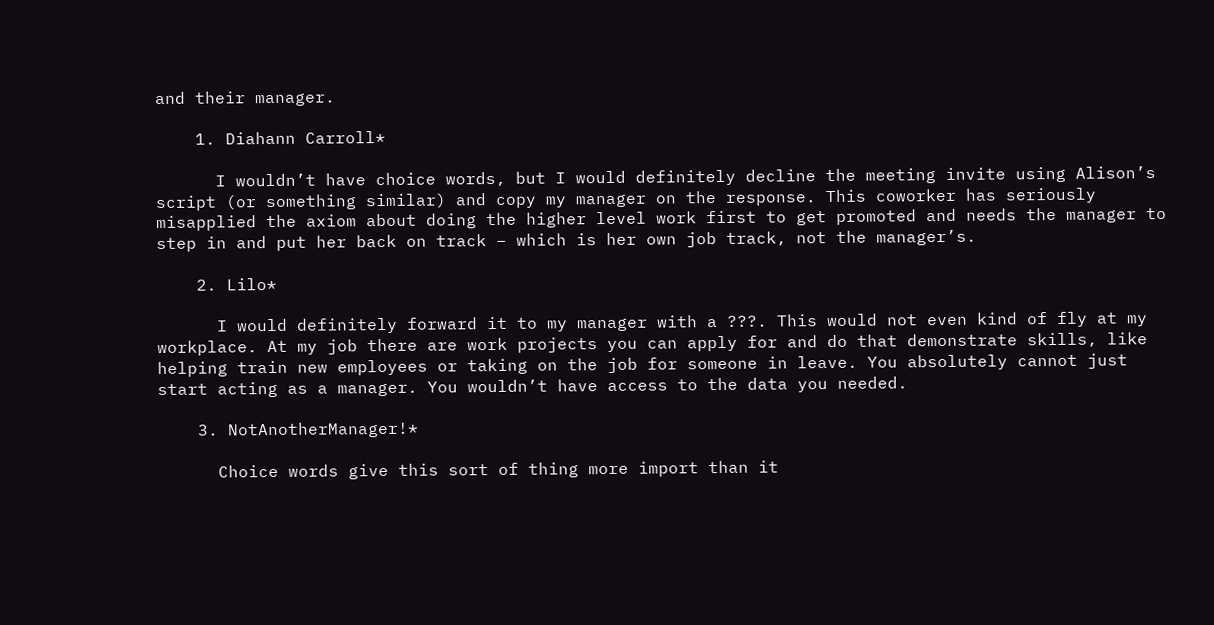and their manager.

    1. Diahann Carroll*

      I wouldn’t have choice words, but I would definitely decline the meeting invite using Alison’s script (or something similar) and copy my manager on the response. This coworker has seriously misapplied the axiom about doing the higher level work first to get promoted and needs the manager to step in and put her back on track – which is her own job track, not the manager’s.

    2. Lilo*

      I would definitely forward it to my manager with a ???. This would not even kind of fly at my workplace. At my job there are work projects you can apply for and do that demonstrate skills, like helping train new employees or taking on the job for someone in leave. You absolutely cannot just start acting as a manager. You wouldn’t have access to the data you needed.

    3. NotAnotherManager!*

      Choice words give this sort of thing more import than it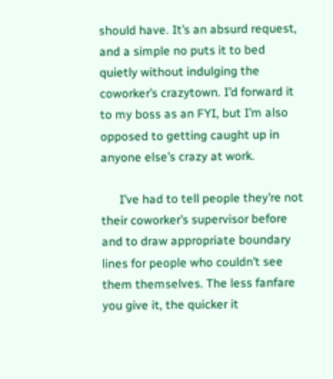should have. It’s an absurd request, and a simple no puts it to bed quietly without indulging the coworker’s crazytown. I’d forward it to my boss as an FYI, but I’m also opposed to getting caught up in anyone else’s crazy at work.

      I’ve had to tell people they’re not their coworker’s supervisor before and to draw appropriate boundary lines for people who couldn’t see them themselves. The less fanfare you give it, the quicker it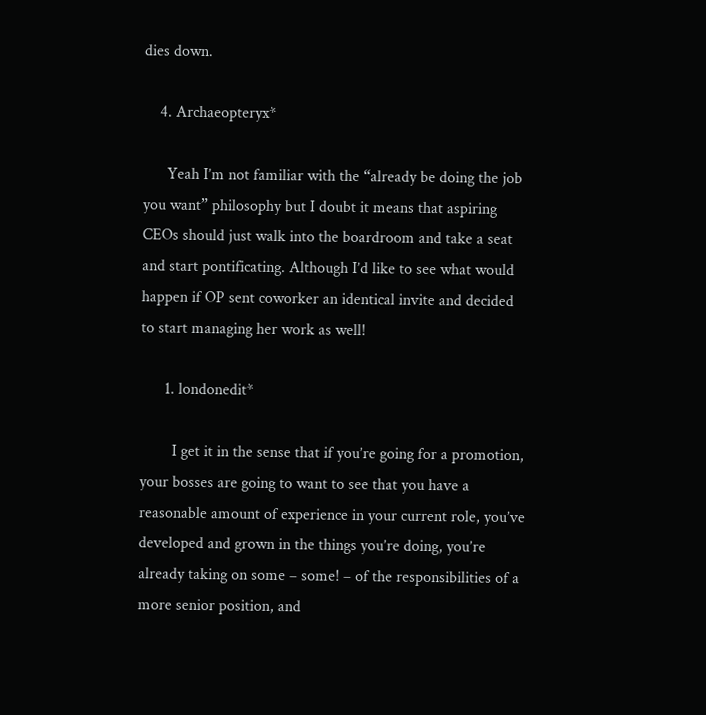dies down.

    4. Archaeopteryx*

      Yeah I’m not familiar with the “already be doing the job you want” philosophy but I doubt it means that aspiring CEOs should just walk into the boardroom and take a seat and start pontificating. Although I’d like to see what would happen if OP sent coworker an identical invite and decided to start managing her work as well!

      1. londonedit*

        I get it in the sense that if you’re going for a promotion, your bosses are going to want to see that you have a reasonable amount of experience in your current role, you’ve developed and grown in the things you’re doing, you’re already taking on some – some! – of the responsibilities of a more senior position, and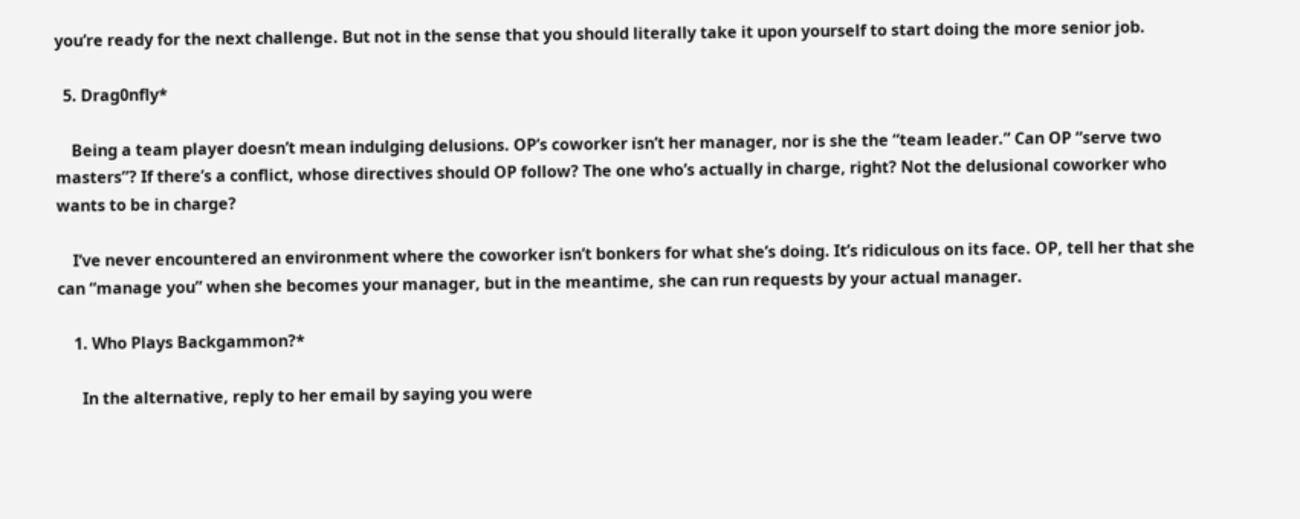you’re ready for the next challenge. But not in the sense that you should literally take it upon yourself to start doing the more senior job.

  5. Drag0nfly*

    Being a team player doesn’t mean indulging delusions. OP’s coworker isn’t her manager, nor is she the “team leader.” Can OP “serve two masters”? If there’s a conflict, whose directives should OP follow? The one who’s actually in charge, right? Not the delusional coworker who wants to be in charge?

    I’ve never encountered an environment where the coworker isn’t bonkers for what she’s doing. It’s ridiculous on its face. OP, tell her that she can “manage you” when she becomes your manager, but in the meantime, she can run requests by your actual manager.

    1. Who Plays Backgammon?*

      In the alternative, reply to her email by saying you were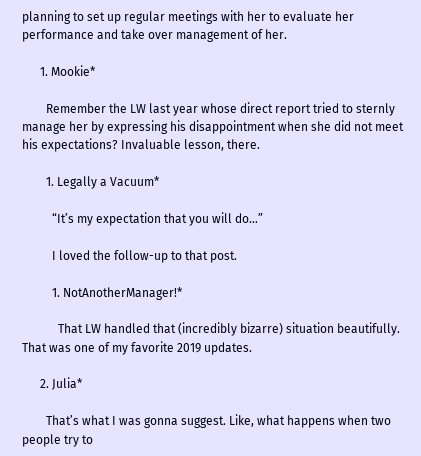planning to set up regular meetings with her to evaluate her performance and take over management of her.

      1. Mookie*

        Remember the LW last year whose direct report tried to sternly manage her by expressing his disappointment when she did not meet his expectations? Invaluable lesson, there.

        1. Legally a Vacuum*

          “It’s my expectation that you will do…”

          I loved the follow-up to that post.

          1. NotAnotherManager!*

            That LW handled that (incredibly bizarre) situation beautifully. That was one of my favorite 2019 updates.

      2. Julia*

        That’s what I was gonna suggest. Like, what happens when two people try to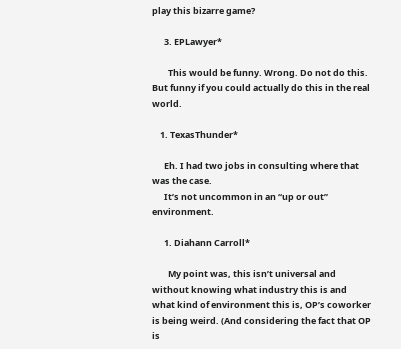play this bizarre game?

      3. EPLawyer*

        This would be funny. Wrong. Do not do this. But funny if you could actually do this in the real world.

    1. TexasThunder*

      Eh. I had two jobs in consulting where that was the case.
      It’s not uncommon in an “up or out” environment.

      1. Diahann Carroll*

        My point was, this isn’t universal and without knowing what industry this is and what kind of environment this is, OP’s coworker is being weird. (And considering the fact that OP is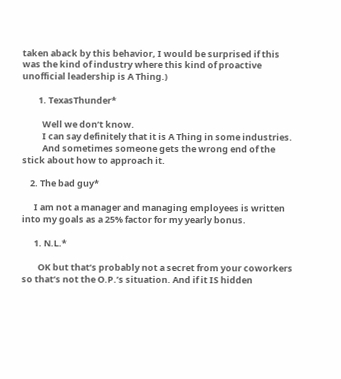taken aback by this behavior, I would be surprised if this was the kind of industry where this kind of proactive unofficial leadership is A Thing.)

        1. TexasThunder*

          Well we don’t know.
          I can say definitely that it is A Thing in some industries.
          And sometimes someone gets the wrong end of the stick about how to approach it.

    2. The bad guy*

      I am not a manager and managing employees is written into my goals as a 25% factor for my yearly bonus.

      1. N.L.*

        OK but that’s probably not a secret from your coworkers so that’s not the O.P.’s situation. And if it IS hidden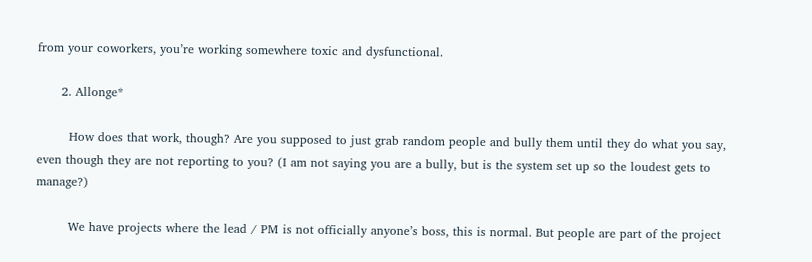from your coworkers, you’re working somewhere toxic and dysfunctional.

      2. Allonge*

        How does that work, though? Are you supposed to just grab random people and bully them until they do what you say, even though they are not reporting to you? (I am not saying you are a bully, but is the system set up so the loudest gets to manage?)

        We have projects where the lead / PM is not officially anyone’s boss, this is normal. But people are part of the project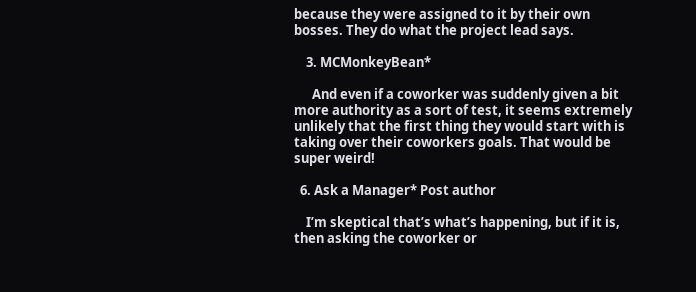because they were assigned to it by their own bosses. They do what the project lead says.

    3. MCMonkeyBean*

      And even if a coworker was suddenly given a bit more authority as a sort of test, it seems extremely unlikely that the first thing they would start with is taking over their coworkers goals. That would be super weird!

  6. Ask a Manager* Post author

    I’m skeptical that’s what’s happening, but if it is, then asking the coworker or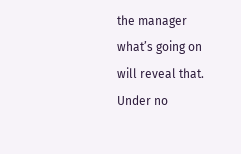the manager what’s going on will reveal that. Under no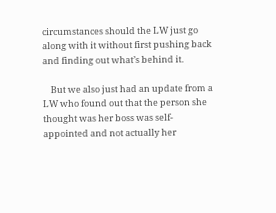circumstances should the LW just go along with it without first pushing back and finding out what’s behind it.

    But we also just had an update from a LW who found out that the person she thought was her boss was self-appointed and not actually her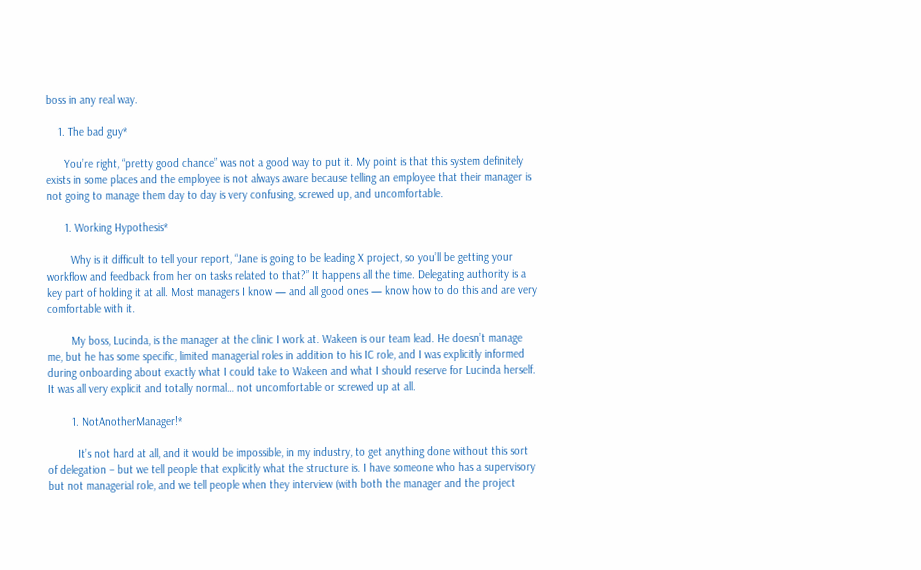boss in any real way.

    1. The bad guy*

      You’re right, “pretty good chance” was not a good way to put it. My point is that this system definitely exists in some places and the employee is not always aware because telling an employee that their manager is not going to manage them day to day is very confusing, screwed up, and uncomfortable.

      1. Working Hypothesis*

        Why is it difficult to tell your report, “Jane is going to be leading X project, so you’ll be getting your workflow and feedback from her on tasks related to that?” It happens all the time. Delegating authority is a key part of holding it at all. Most managers I know — and all good ones — know how to do this and are very comfortable with it.

        My boss, Lucinda, is the manager at the clinic I work at. Wakeen is our team lead. He doesn’t manage me, but he has some specific, limited managerial roles in addition to his IC role, and I was explicitly informed during onboarding about exactly what I could take to Wakeen and what I should reserve for Lucinda herself. It was all very explicit and totally normal… not uncomfortable or screwed up at all.

        1. NotAnotherManager!*

          It’s not hard at all, and it would be impossible, in my industry, to get anything done without this sort of delegation – but we tell people that explicitly what the structure is. I have someone who has a supervisory but not managerial role, and we tell people when they interview (with both the manager and the project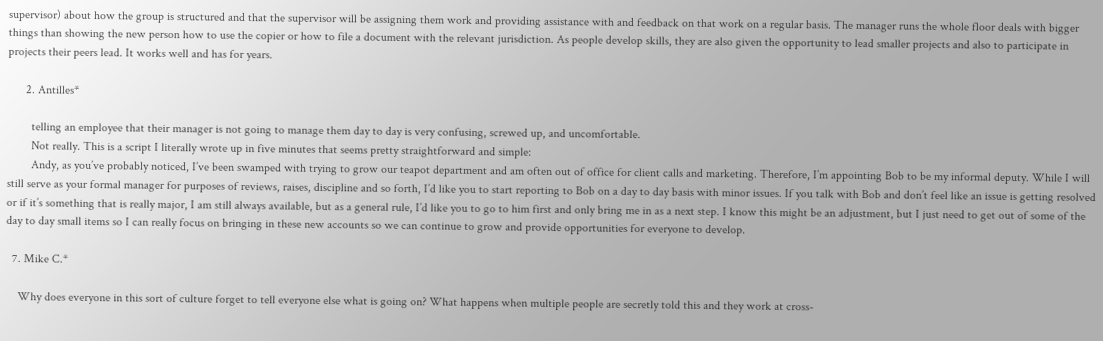supervisor) about how the group is structured and that the supervisor will be assigning them work and providing assistance with and feedback on that work on a regular basis. The manager runs the whole floor deals with bigger things than showing the new person how to use the copier or how to file a document with the relevant jurisdiction. As people develop skills, they are also given the opportunity to lead smaller projects and also to participate in projects their peers lead. It works well and has for years.

      2. Antilles*

        telling an employee that their manager is not going to manage them day to day is very confusing, screwed up, and uncomfortable.
        Not really. This is a script I literally wrote up in five minutes that seems pretty straightforward and simple:
        Andy, as you’ve probably noticed, I’ve been swamped with trying to grow our teapot department and am often out of office for client calls and marketing. Therefore, I’m appointing Bob to be my informal deputy. While I will still serve as your formal manager for purposes of reviews, raises, discipline and so forth, I’d like you to start reporting to Bob on a day to day basis with minor issues. If you talk with Bob and don’t feel like an issue is getting resolved or if it’s something that is really major, I am still always available, but as a general rule, I’d like you to go to him first and only bring me in as a next step. I know this might be an adjustment, but I just need to get out of some of the day to day small items so I can really focus on bringing in these new accounts so we can continue to grow and provide opportunities for everyone to develop.

  7. Mike C.*

    Why does everyone in this sort of culture forget to tell everyone else what is going on? What happens when multiple people are secretly told this and they work at cross-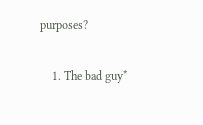purposes?

    1. The bad guy*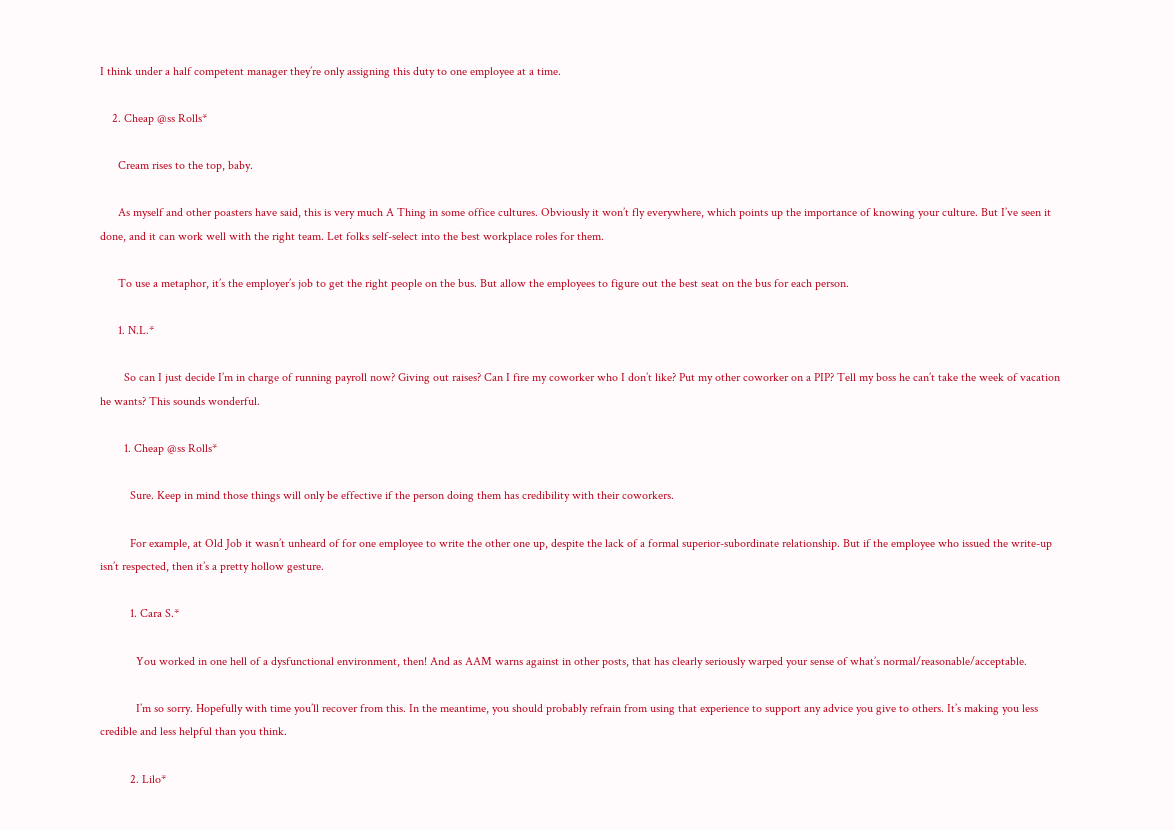I think under a half competent manager they’re only assigning this duty to one employee at a time.

    2. Cheap @ss Rolls*

      Cream rises to the top, baby.

      As myself and other poasters have said, this is very much A Thing in some office cultures. Obviously it won’t fly everywhere, which points up the importance of knowing your culture. But I’ve seen it done, and it can work well with the right team. Let folks self-select into the best workplace roles for them.

      To use a metaphor, it’s the employer’s job to get the right people on the bus. But allow the employees to figure out the best seat on the bus for each person.

      1. N.L.*

        So can I just decide I’m in charge of running payroll now? Giving out raises? Can I fire my coworker who I don’t like? Put my other coworker on a PIP? Tell my boss he can’t take the week of vacation he wants? This sounds wonderful.

        1. Cheap @ss Rolls*

          Sure. Keep in mind those things will only be effective if the person doing them has credibility with their coworkers.

          For example, at Old Job it wasn’t unheard of for one employee to write the other one up, despite the lack of a formal superior-subordinate relationship. But if the employee who issued the write-up isn’t respected, then it’s a pretty hollow gesture.

          1. Cara S.*

            You worked in one hell of a dysfunctional environment, then! And as AAM warns against in other posts, that has clearly seriously warped your sense of what’s normal/reasonable/acceptable.

            I’m so sorry. Hopefully with time you’ll recover from this. In the meantime, you should probably refrain from using that experience to support any advice you give to others. It’s making you less credible and less helpful than you think.

          2. Lilo*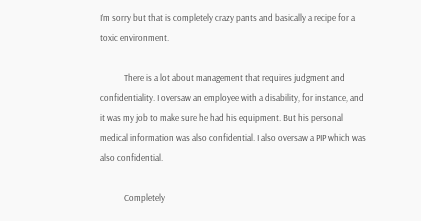I’m sorry but that is completely crazy pants and basically a recipe for a toxic environment.

            There is a lot about management that requires judgment and confidentiality. I oversaw an employee with a disability, for instance, and it was my job to make sure he had his equipment. But his personal medical information was also confidential. I also oversaw a PIP which was also confidential.

            Completely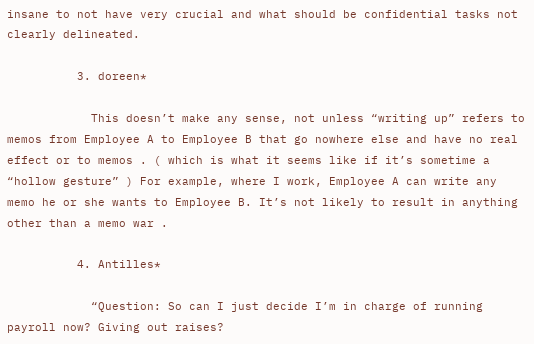insane to not have very crucial and what should be confidential tasks not clearly delineated.

          3. doreen*

            This doesn’t make any sense, not unless “writing up” refers to memos from Employee A to Employee B that go nowhere else and have no real effect or to memos . ( which is what it seems like if it’s sometime a “hollow gesture” ) For example, where I work, Employee A can write any memo he or she wants to Employee B. It’s not likely to result in anything other than a memo war .

          4. Antilles*

            “Question: So can I just decide I’m in charge of running payroll now? Giving out raises?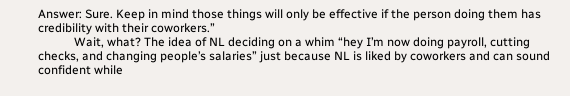Answer: Sure. Keep in mind those things will only be effective if the person doing them has credibility with their coworkers.”
            Wait, what? The idea of NL deciding on a whim “hey I’m now doing payroll, cutting checks, and changing people’s salaries” just because NL is liked by coworkers and can sound confident while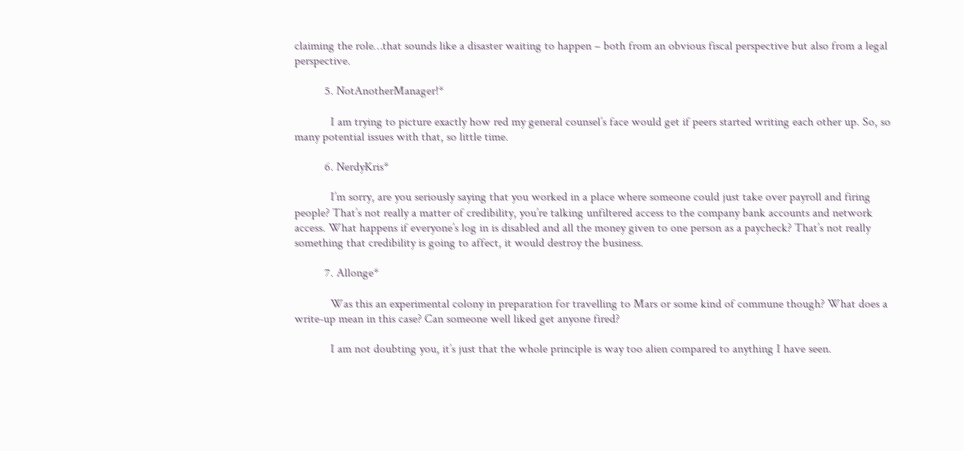claiming the role…that sounds like a disaster waiting to happen – both from an obvious fiscal perspective but also from a legal perspective.

          5. NotAnotherManager!*

            I am trying to picture exactly how red my general counsel’s face would get if peers started writing each other up. So, so many potential issues with that, so little time.

          6. NerdyKris*

            I’m sorry, are you seriously saying that you worked in a place where someone could just take over payroll and firing people? That’s not really a matter of credibility, you’re talking unfiltered access to the company bank accounts and network access. What happens if everyone’s log in is disabled and all the money given to one person as a paycheck? That’s not really something that credibility is going to affect, it would destroy the business.

          7. Allonge*

            Was this an experimental colony in preparation for travelling to Mars or some kind of commune though? What does a write-up mean in this case? Can someone well liked get anyone fired?

            I am not doubting you, it’s just that the whole principle is way too alien compared to anything I have seen.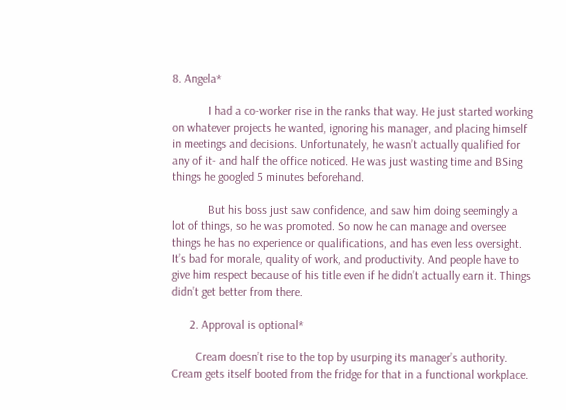8. Angela*

            I had a co-worker rise in the ranks that way. He just started working on whatever projects he wanted, ignoring his manager, and placing himself in meetings and decisions. Unfortunately, he wasn’t actually qualified for any of it- and half the office noticed. He was just wasting time and BSing things he googled 5 minutes beforehand.

            But his boss just saw confidence, and saw him doing seemingly a lot of things, so he was promoted. So now he can manage and oversee things he has no experience or qualifications, and has even less oversight. It’s bad for morale, quality of work, and productivity. And people have to give him respect because of his title even if he didn’t actually earn it. Things didn’t get better from there.

      2. Approval is optional*

        Cream doesn’t rise to the top by usurping its manager’s authority. Cream gets itself booted from the fridge for that in a functional workplace.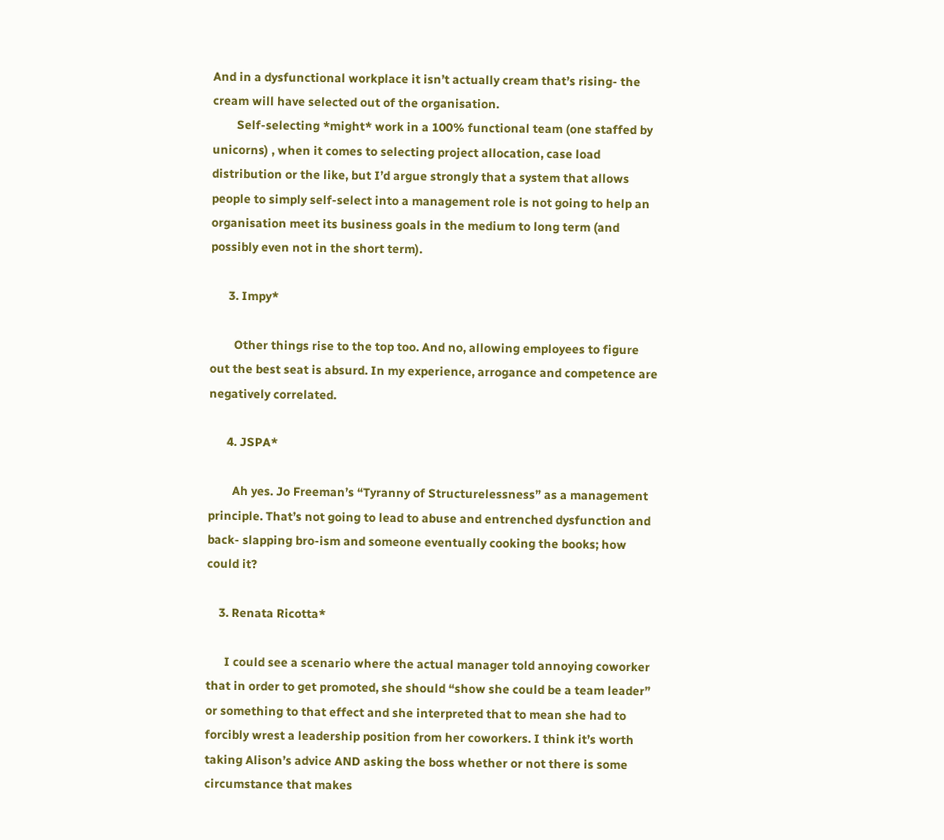And in a dysfunctional workplace it isn’t actually cream that’s rising- the cream will have selected out of the organisation.
        Self-selecting *might* work in a 100% functional team (one staffed by unicorns) , when it comes to selecting project allocation, case load distribution or the like, but I’d argue strongly that a system that allows people to simply self-select into a management role is not going to help an organisation meet its business goals in the medium to long term (and possibly even not in the short term).

      3. Impy*

        Other things rise to the top too. And no, allowing employees to figure out the best seat is absurd. In my experience, arrogance and competence are negatively correlated.

      4. JSPA*

        Ah yes. Jo Freeman’s “Tyranny of Structurelessness” as a management principle. That’s not going to lead to abuse and entrenched dysfunction and back- slapping bro-ism and someone eventually cooking the books; how could it?

    3. Renata Ricotta*

      I could see a scenario where the actual manager told annoying coworker that in order to get promoted, she should “show she could be a team leader” or something to that effect and she interpreted that to mean she had to forcibly wrest a leadership position from her coworkers. I think it’s worth taking Alison’s advice AND asking the boss whether or not there is some circumstance that makes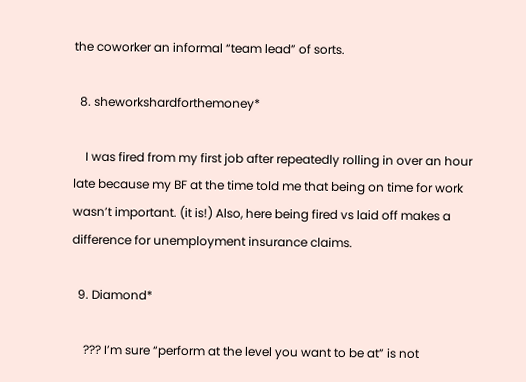the coworker an informal “team lead” of sorts.

  8. sheworkshardforthemoney*

    I was fired from my first job after repeatedly rolling in over an hour late because my BF at the time told me that being on time for work wasn’t important. (it is!) Also, here being fired vs laid off makes a difference for unemployment insurance claims.

  9. Diamond*

    ??? I’m sure “perform at the level you want to be at” is not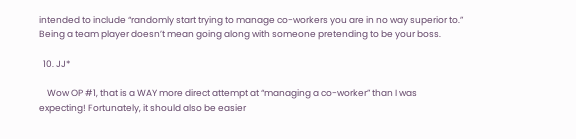intended to include “randomly start trying to manage co-workers you are in no way superior to.” Being a team player doesn’t mean going along with someone pretending to be your boss.

  10. JJ*

    Wow OP #1, that is a WAY more direct attempt at “managing a co-worker” than I was expecting! Fortunately, it should also be easier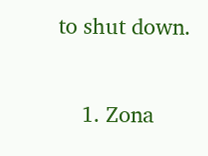to shut down.

    1. Zona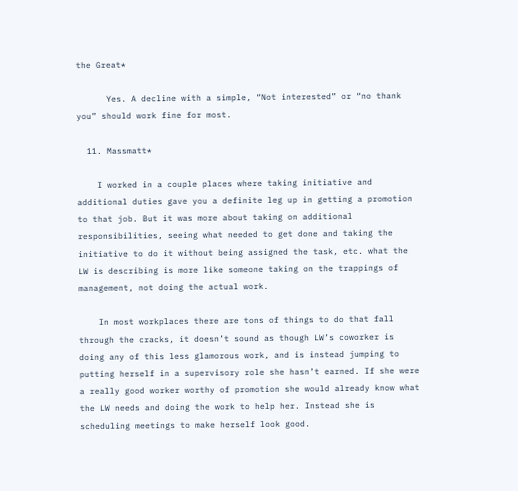the Great*

      Yes. A decline with a simple, “Not interested” or “no thank you” should work fine for most.

  11. Massmatt*

    I worked in a couple places where taking initiative and additional duties gave you a definite leg up in getting a promotion to that job. But it was more about taking on additional responsibilities, seeing what needed to get done and taking the initiative to do it without being assigned the task, etc. what the LW is describing is more like someone taking on the trappings of management, not doing the actual work.

    In most workplaces there are tons of things to do that fall through the cracks, it doesn’t sound as though LW’s coworker is doing any of this less glamorous work, and is instead jumping to putting herself in a supervisory role she hasn’t earned. If she were a really good worker worthy of promotion she would already know what the LW needs and doing the work to help her. Instead she is scheduling meetings to make herself look good.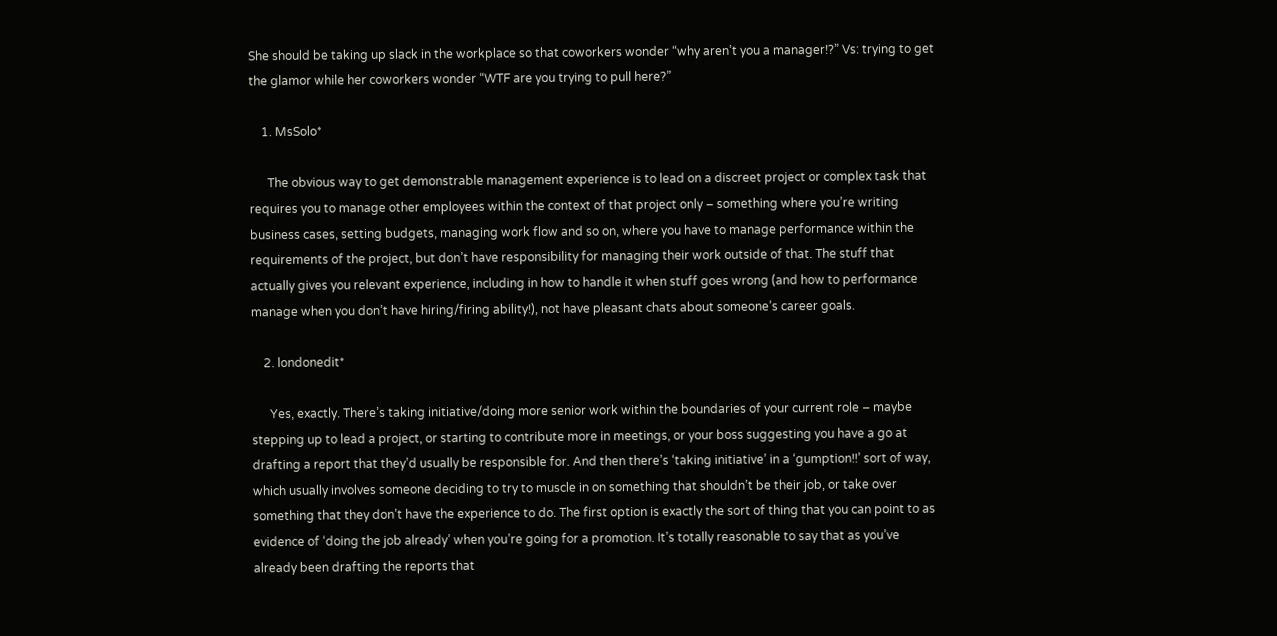She should be taking up slack in the workplace so that coworkers wonder “why aren’t you a manager!?” Vs: trying to get the glamor while her coworkers wonder “WTF are you trying to pull here?”

    1. MsSolo*

      The obvious way to get demonstrable management experience is to lead on a discreet project or complex task that requires you to manage other employees within the context of that project only – something where you’re writing business cases, setting budgets, managing work flow and so on, where you have to manage performance within the requirements of the project, but don’t have responsibility for managing their work outside of that. The stuff that actually gives you relevant experience, including in how to handle it when stuff goes wrong (and how to performance manage when you don’t have hiring/firing ability!), not have pleasant chats about someone’s career goals.

    2. londonedit*

      Yes, exactly. There’s taking initiative/doing more senior work within the boundaries of your current role – maybe stepping up to lead a project, or starting to contribute more in meetings, or your boss suggesting you have a go at drafting a report that they’d usually be responsible for. And then there’s ‘taking initiative’ in a ‘gumption!!’ sort of way, which usually involves someone deciding to try to muscle in on something that shouldn’t be their job, or take over something that they don’t have the experience to do. The first option is exactly the sort of thing that you can point to as evidence of ‘doing the job already’ when you’re going for a promotion. It’s totally reasonable to say that as you’ve already been drafting the reports that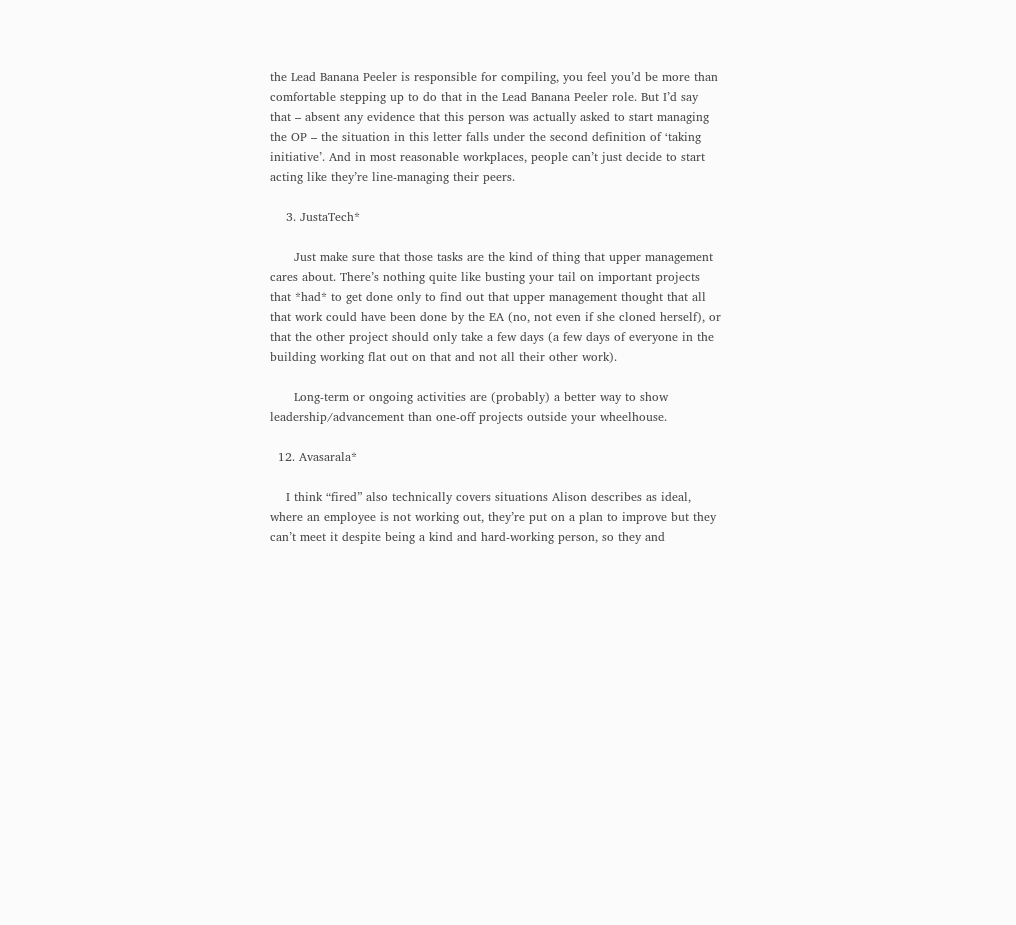the Lead Banana Peeler is responsible for compiling, you feel you’d be more than comfortable stepping up to do that in the Lead Banana Peeler role. But I’d say that – absent any evidence that this person was actually asked to start managing the OP – the situation in this letter falls under the second definition of ‘taking initiative’. And in most reasonable workplaces, people can’t just decide to start acting like they’re line-managing their peers.

    3. JustaTech*

      Just make sure that those tasks are the kind of thing that upper management cares about. There’s nothing quite like busting your tail on important projects that *had* to get done only to find out that upper management thought that all that work could have been done by the EA (no, not even if she cloned herself), or that the other project should only take a few days (a few days of everyone in the building working flat out on that and not all their other work).

      Long-term or ongoing activities are (probably) a better way to show leadership/advancement than one-off projects outside your wheelhouse.

  12. Avasarala*

    I think “fired” also technically covers situations Alison describes as ideal, where an employee is not working out, they’re put on a plan to improve but they can’t meet it despite being a kind and hard-working person, so they and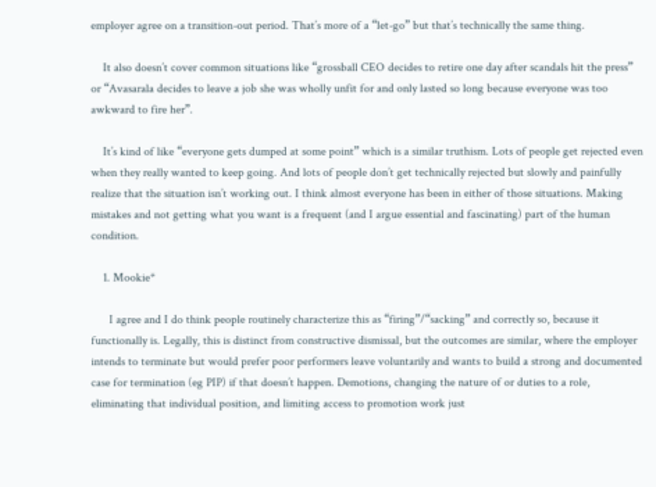employer agree on a transition-out period. That’s more of a “let-go” but that’s technically the same thing.

    It also doesn’t cover common situations like “grossball CEO decides to retire one day after scandals hit the press” or “Avasarala decides to leave a job she was wholly unfit for and only lasted so long because everyone was too awkward to fire her”.

    It’s kind of like “everyone gets dumped at some point” which is a similar truthism. Lots of people get rejected even when they really wanted to keep going. And lots of people don’t get technically rejected but slowly and painfully realize that the situation isn’t working out. I think almost everyone has been in either of those situations. Making mistakes and not getting what you want is a frequent (and I argue essential and fascinating) part of the human condition.

    1. Mookie*

      I agree and I do think people routinely characterize this as “firing”/“sacking” and correctly so, because it functionally is. Legally, this is distinct from constructive dismissal, but the outcomes are similar, where the employer intends to terminate but would prefer poor performers leave voluntarily and wants to build a strong and documented case for termination (eg PIP) if that doesn’t happen. Demotions, changing the nature of or duties to a role, eliminating that individual position, and limiting access to promotion work just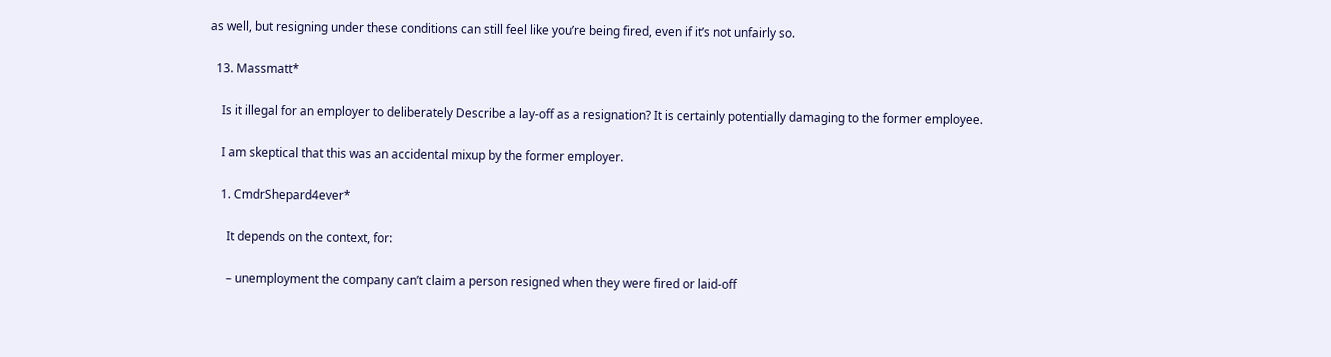as well, but resigning under these conditions can still feel like you’re being fired, even if it’s not unfairly so.

  13. Massmatt*

    Is it illegal for an employer to deliberately Describe a lay-off as a resignation? It is certainly potentially damaging to the former employee.

    I am skeptical that this was an accidental mixup by the former employer.

    1. CmdrShepard4ever*

      It depends on the context, for:

      – unemployment the company can’t claim a person resigned when they were fired or laid-off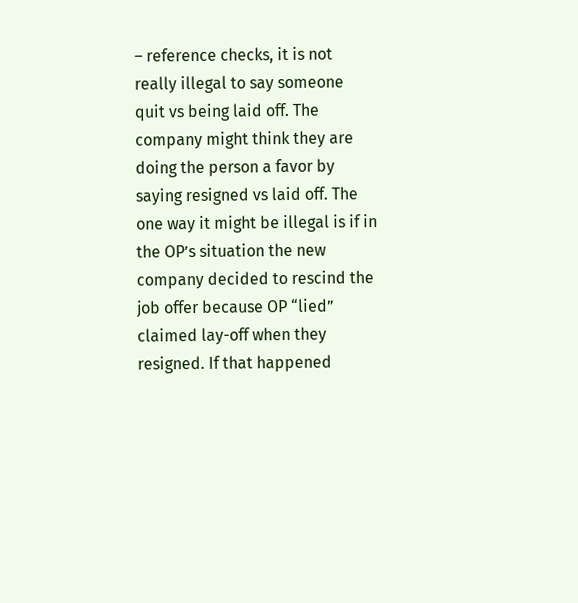– reference checks, it is not really illegal to say someone quit vs being laid off. The company might think they are doing the person a favor by saying resigned vs laid off. The one way it might be illegal is if in the OP’s situation the new company decided to rescind the job offer because OP “lied” claimed lay-off when they resigned. If that happened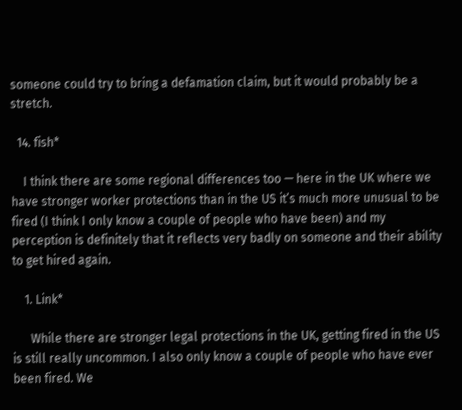someone could try to bring a defamation claim, but it would probably be a stretch.

  14. fish*

    I think there are some regional differences too — here in the UK where we have stronger worker protections than in the US it’s much more unusual to be fired (I think I only know a couple of people who have been) and my perception is definitely that it reflects very badly on someone and their ability to get hired again.

    1. Link*

      While there are stronger legal protections in the UK, getting fired in the US is still really uncommon. I also only know a couple of people who have ever been fired. We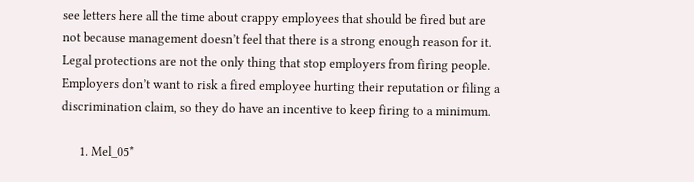see letters here all the time about crappy employees that should be fired but are not because management doesn’t feel that there is a strong enough reason for it. Legal protections are not the only thing that stop employers from firing people. Employers don’t want to risk a fired employee hurting their reputation or filing a discrimination claim, so they do have an incentive to keep firing to a minimum.

      1. Mel_05*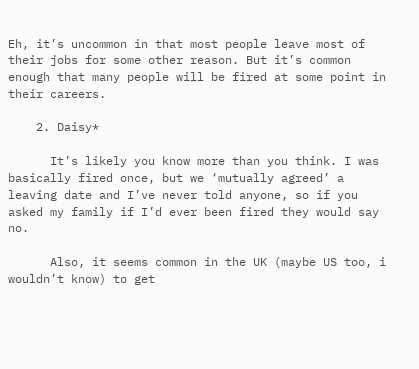Eh, it’s uncommon in that most people leave most of their jobs for some other reason. But it’s common enough that many people will be fired at some point in their careers.

    2. Daisy*

      It’s likely you know more than you think. I was basically fired once, but we ‘mutually agreed’ a leaving date and I’ve never told anyone, so if you asked my family if I’d ever been fired they would say no.

      Also, it seems common in the UK (maybe US too, i wouldn’t know) to get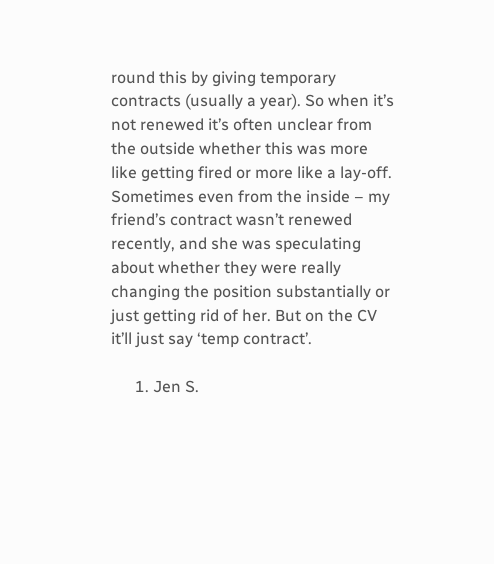round this by giving temporary contracts (usually a year). So when it’s not renewed it’s often unclear from the outside whether this was more like getting fired or more like a lay-off. Sometimes even from the inside – my friend’s contract wasn’t renewed recently, and she was speculating about whether they were really changing the position substantially or just getting rid of her. But on the CV it’ll just say ‘temp contract’.

      1. Jen S.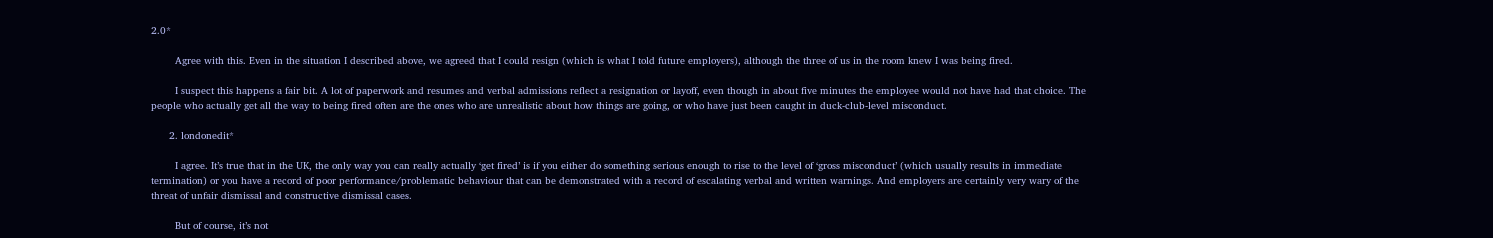2.0*

        Agree with this. Even in the situation I described above, we agreed that I could resign (which is what I told future employers), although the three of us in the room knew I was being fired.

        I suspect this happens a fair bit. A lot of paperwork and resumes and verbal admissions reflect a resignation or layoff, even though in about five minutes the employee would not have had that choice. The people who actually get all the way to being fired often are the ones who are unrealistic about how things are going, or who have just been caught in duck-club-level misconduct.

      2. londonedit*

        I agree. It’s true that in the UK, the only way you can really actually ‘get fired’ is if you either do something serious enough to rise to the level of ‘gross misconduct’ (which usually results in immediate termination) or you have a record of poor performance/problematic behaviour that can be demonstrated with a record of escalating verbal and written warnings. And employers are certainly very wary of the threat of unfair dismissal and constructive dismissal cases.

        But of course, it’s not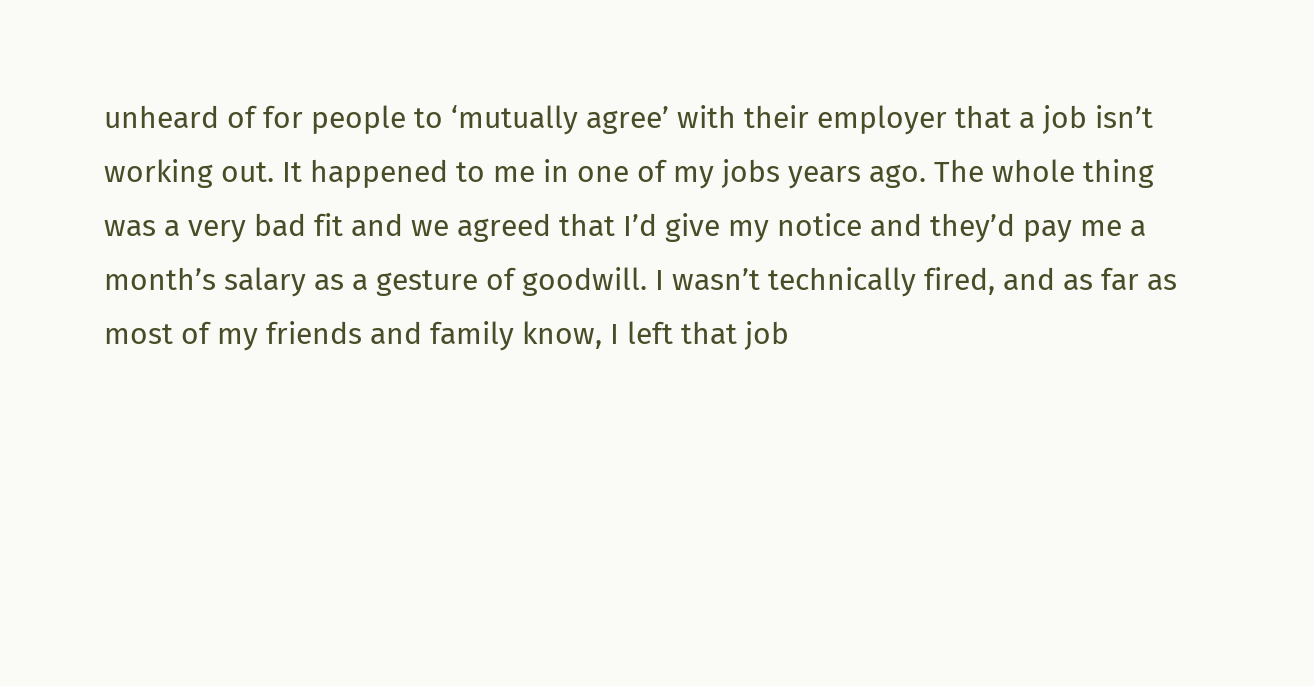unheard of for people to ‘mutually agree’ with their employer that a job isn’t working out. It happened to me in one of my jobs years ago. The whole thing was a very bad fit and we agreed that I’d give my notice and they’d pay me a month’s salary as a gesture of goodwill. I wasn’t technically fired, and as far as most of my friends and family know, I left that job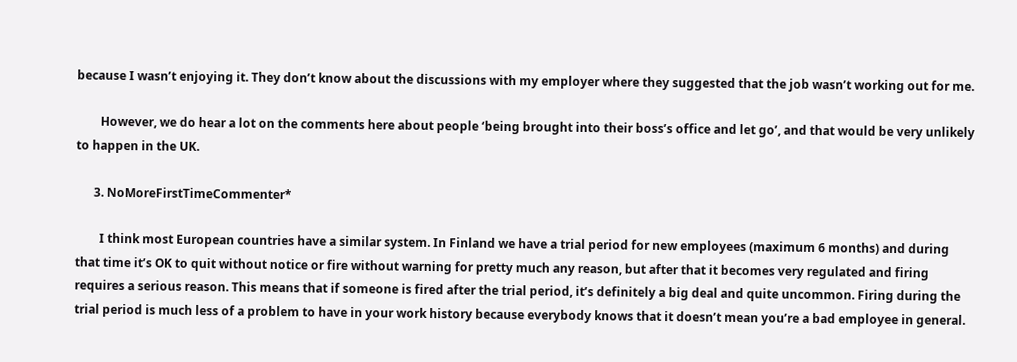because I wasn’t enjoying it. They don’t know about the discussions with my employer where they suggested that the job wasn’t working out for me.

        However, we do hear a lot on the comments here about people ‘being brought into their boss’s office and let go’, and that would be very unlikely to happen in the UK.

      3. NoMoreFirstTimeCommenter*

        I think most European countries have a similar system. In Finland we have a trial period for new employees (maximum 6 months) and during that time it’s OK to quit without notice or fire without warning for pretty much any reason, but after that it becomes very regulated and firing requires a serious reason. This means that if someone is fired after the trial period, it’s definitely a big deal and quite uncommon. Firing during the trial period is much less of a problem to have in your work history because everybody knows that it doesn’t mean you’re a bad employee in general.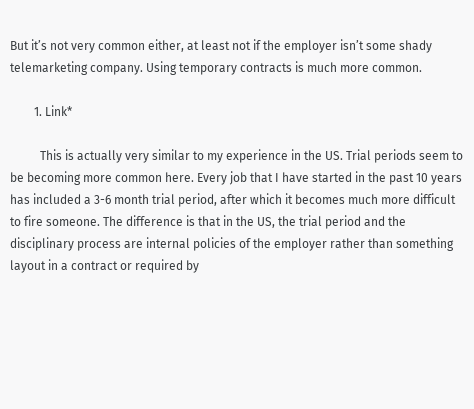But it’s not very common either, at least not if the employer isn’t some shady telemarketing company. Using temporary contracts is much more common.

        1. Link*

          This is actually very similar to my experience in the US. Trial periods seem to be becoming more common here. Every job that I have started in the past 10 years has included a 3-6 month trial period, after which it becomes much more difficult to fire someone. The difference is that in the US, the trial period and the disciplinary process are internal policies of the employer rather than something layout in a contract or required by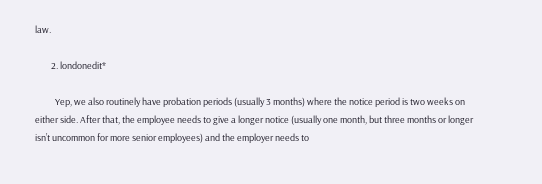law.

        2. londonedit*

          Yep, we also routinely have probation periods (usually 3 months) where the notice period is two weeks on either side. After that, the employee needs to give a longer notice (usually one month, but three months or longer isn’t uncommon for more senior employees) and the employer needs to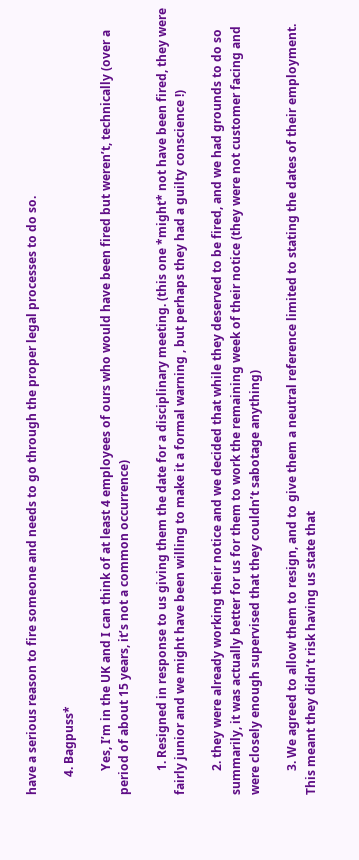have a serious reason to fire someone and needs to go through the proper legal processes to do so.

      4. Bagpuss*

        Yes, I’m in the UK and I can think of at least 4 employees of ours who would have been fired but weren’t, technically (over a period of about 15 years, it’s not a common occurrence)

        1. Resigned in response to us giving them the date for a disciplinary meeting. (this one *might* not have been fired, they were fairly junior and we might have been willing to make it a formal warning , but perhaps they had a guilty conscience !)

        2. they were already working their notice and we decided that while they deserved to be fired, and we had grounds to do so summarily, it was actually better for us for them to work the remaining week of their notice (they were not customer facing and were closely enough supervised that they couldn’t sabotage anything)

        3. We agreed to allow them to resign, and to give them a neutral reference limited to stating the dates of their employment. This meant they didn’t risk having us state that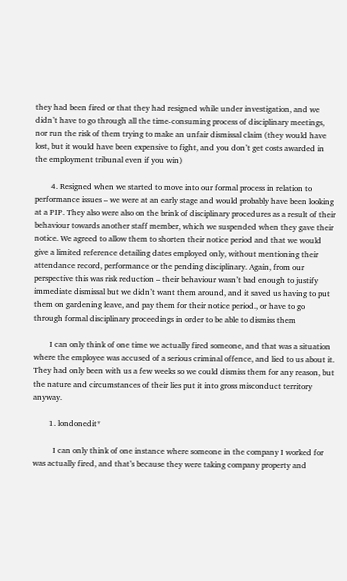they had been fired or that they had resigned while under investigation, and we didn’t have to go through all the time-consuming process of disciplinary meetings, nor run the risk of them trying to make an unfair dismissal claim (they would have lost, but it would have been expensive to fight, and you don’t get costs awarded in the employment tribunal even if you win)

        4. Resigned when we started to move into our formal process in relation to performance issues – we were at an early stage and would probably have been looking at a PIP. They also were also on the brink of disciplinary procedures as a result of their behaviour towards another staff member, which we suspended when they gave their notice. We agreed to allow them to shorten their notice period and that we would give a limited reference detailing dates employed only, without mentioning their attendance record, performance or the pending disciplinary. Again, from our perspective this was risk reduction – their behaviour wasn’t bad enough to justify immediate dismissal but we didn’t want them around, and it saved us having to put them on gardening leave, and pay them for their notice period., or have to go through formal disciplinary proceedings in order to be able to dismiss them

        I can only think of one time we actually fired someone, and that was a situation where the employee was accused of a serious criminal offence, and lied to us about it. They had only been with us a few weeks so we could dismiss them for any reason, but the nature and circumstances of their lies put it into gross misconduct territory anyway.

        1. londonedit*

          I can only think of one instance where someone in the company I worked for was actually fired, and that’s because they were taking company property and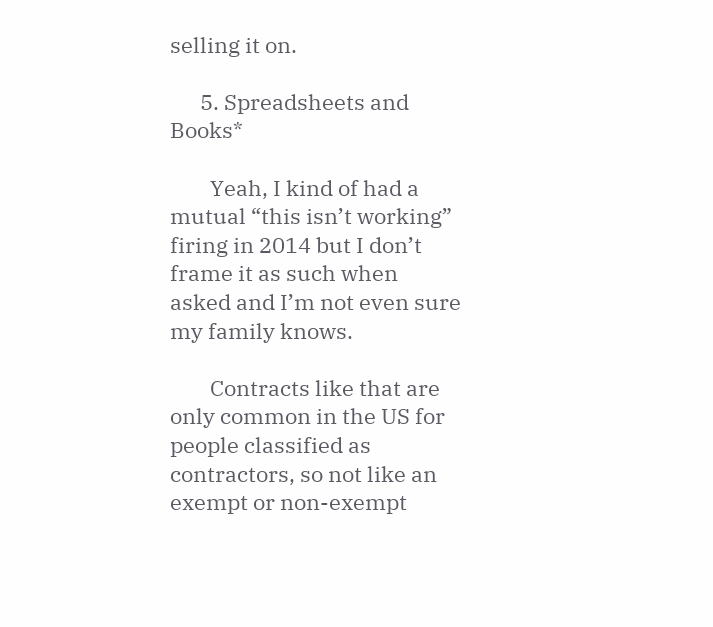selling it on.

      5. Spreadsheets and Books*

        Yeah, I kind of had a mutual “this isn’t working” firing in 2014 but I don’t frame it as such when asked and I’m not even sure my family knows.

        Contracts like that are only common in the US for people classified as contractors, so not like an exempt or non-exempt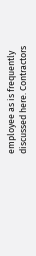employee as is frequently discussed here. Contractors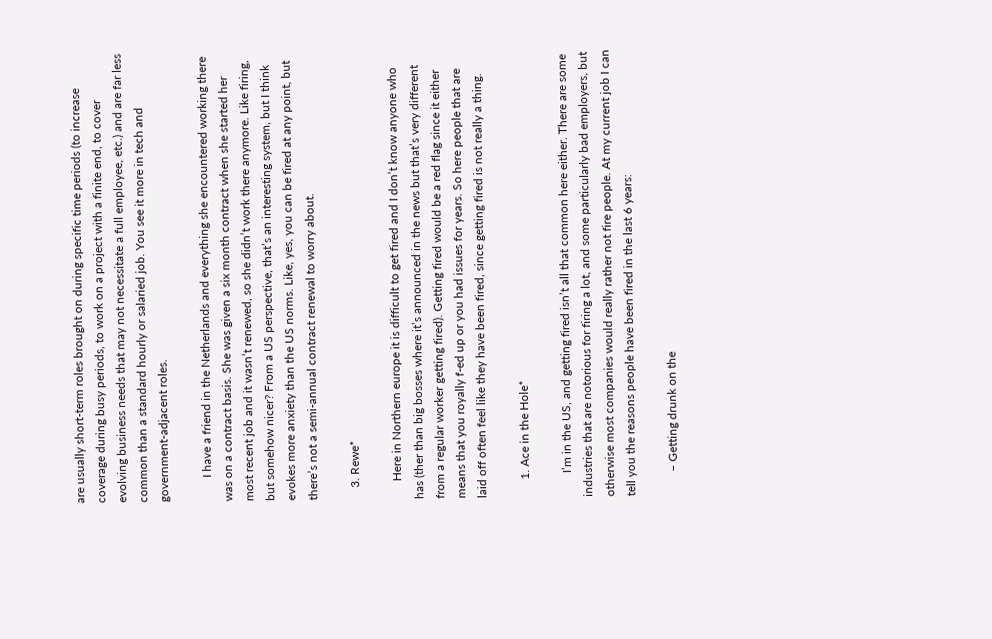are usually short-term roles brought on during specific time periods (to increase coverage during busy periods, to work on a project with a finite end, to cover evolving business needs that may not necessitate a full employee, etc.) and are far less common than a standard hourly or salaried job. You see it more in tech and government-adjacent roles.

        I have a friend in the Netherlands and everything she encountered working there was on a contract basis. She was given a six month contract when she started her most recent job and it wasn’t renewed, so she didn’t work there anymore. Like firing, but somehow nicer? From a US perspective, that’s an interesting system, but I think evokes more anxiety than the US norms. Like, yes, you can be fired at any point, but there’s not a semi-annual contract renewal to worry about.

    3. Rewe*

      Here in Northern europe it is difficult to get fired and I don’t know anyone who has (ther than big bosses where it’s announced in the news but that’s very different from a regular worker getting fired). Getting fired would be a red flag since it either means that you royally f-ed up or you had issues for years. So here people that are laid off often feel like they have been fired, since getting fired is not really a thing.

      1. Ace in the Hole*

        I’m in the US, and getting fired isn’t all that common here either. There are some industries that are notorious for firing a lot, and some particularly bad employers, but otherwise most companies would really rather not fire people. At my current job I can tell you the reasons people have been fired in the last 6 years:

        – Getting drunk on the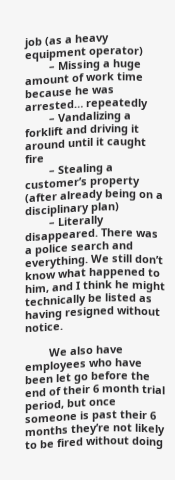job (as a heavy equipment operator)
        – Missing a huge amount of work time because he was arrested… repeatedly
        – Vandalizing a forklift and driving it around until it caught fire
        – Stealing a customer’s property (after already being on a disciplinary plan)
        – Literally disappeared. There was a police search and everything. We still don’t know what happened to him, and I think he might technically be listed as having resigned without notice.

        We also have employees who have been let go before the end of their 6 month trial period, but once someone is past their 6 months they’re not likely to be fired without doing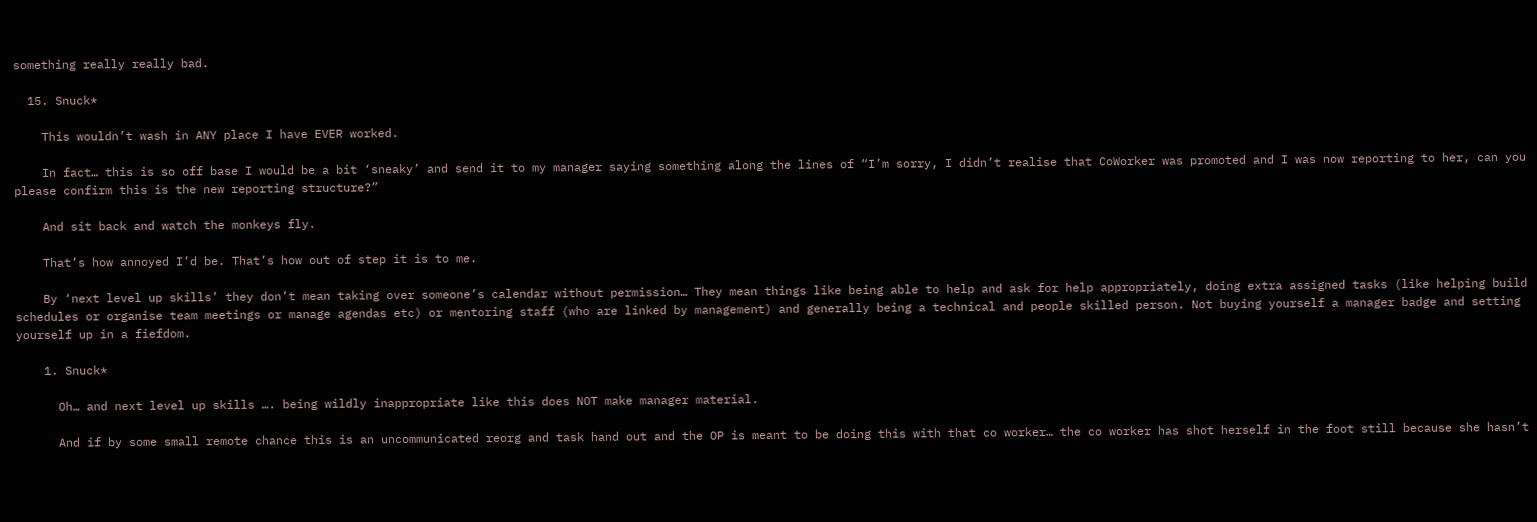something really really bad.

  15. Snuck*

    This wouldn’t wash in ANY place I have EVER worked.

    In fact… this is so off base I would be a bit ‘sneaky’ and send it to my manager saying something along the lines of “I’m sorry, I didn’t realise that CoWorker was promoted and I was now reporting to her, can you please confirm this is the new reporting structure?”

    And sit back and watch the monkeys fly.

    That’s how annoyed I’d be. That’s how out of step it is to me.

    By ‘next level up skills’ they don’t mean taking over someone’s calendar without permission… They mean things like being able to help and ask for help appropriately, doing extra assigned tasks (like helping build schedules or organise team meetings or manage agendas etc) or mentoring staff (who are linked by management) and generally being a technical and people skilled person. Not buying yourself a manager badge and setting yourself up in a fiefdom.

    1. Snuck*

      Oh… and next level up skills …. being wildly inappropriate like this does NOT make manager material.

      And if by some small remote chance this is an uncommunicated reorg and task hand out and the OP is meant to be doing this with that co worker… the co worker has shot herself in the foot still because she hasn’t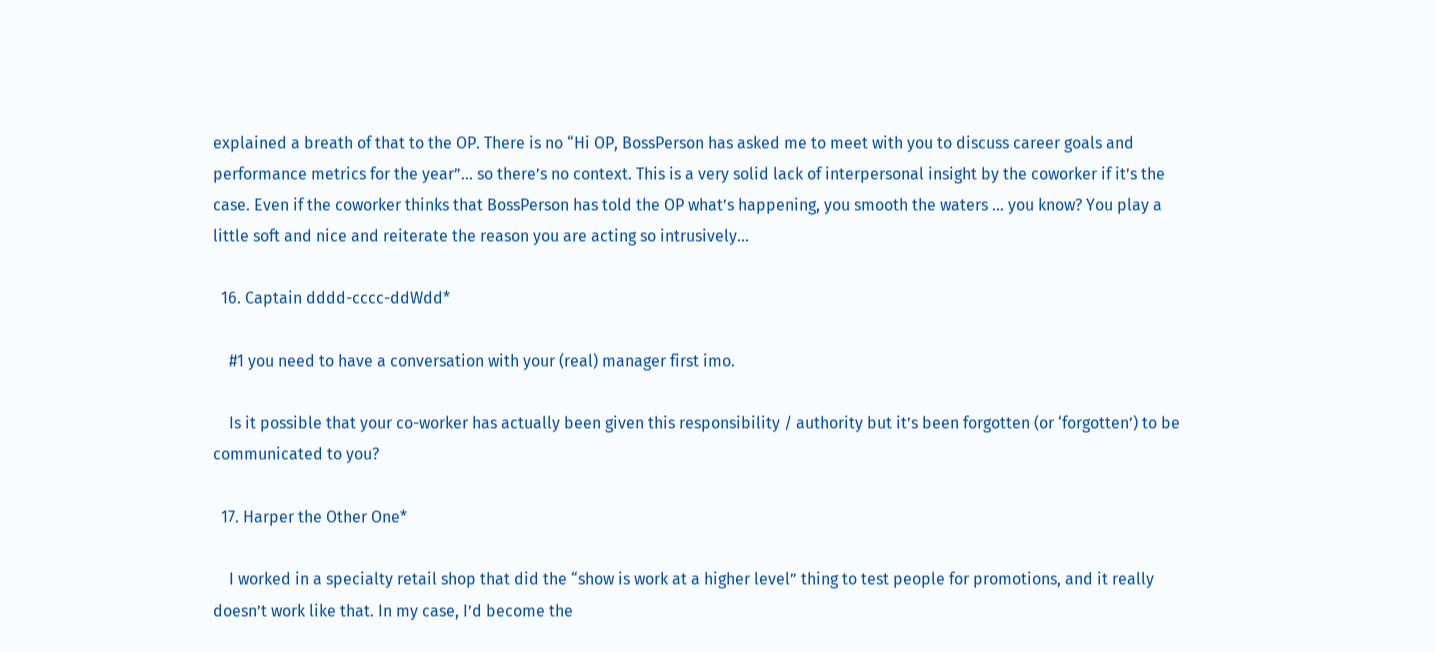explained a breath of that to the OP. There is no “Hi OP, BossPerson has asked me to meet with you to discuss career goals and performance metrics for the year”… so there’s no context. This is a very solid lack of interpersonal insight by the coworker if it’s the case. Even if the coworker thinks that BossPerson has told the OP what’s happening, you smooth the waters … you know? You play a little soft and nice and reiterate the reason you are acting so intrusively…

  16. Captain dddd-cccc-ddWdd*

    #1 you need to have a conversation with your (real) manager first imo.

    Is it possible that your co-worker has actually been given this responsibility / authority but it’s been forgotten (or ‘forgotten’) to be communicated to you?

  17. Harper the Other One*

    I worked in a specialty retail shop that did the “show is work at a higher level” thing to test people for promotions, and it really doesn’t work like that. In my case, I’d become the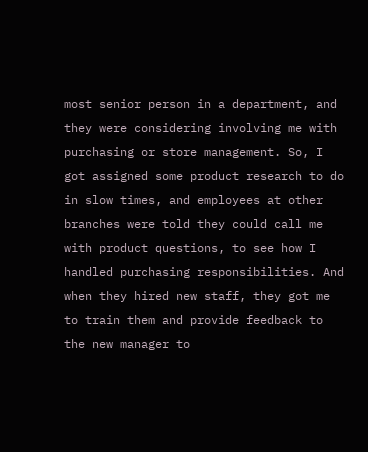most senior person in a department, and they were considering involving me with purchasing or store management. So, I got assigned some product research to do in slow times, and employees at other branches were told they could call me with product questions, to see how I handled purchasing responsibilities. And when they hired new staff, they got me to train them and provide feedback to the new manager to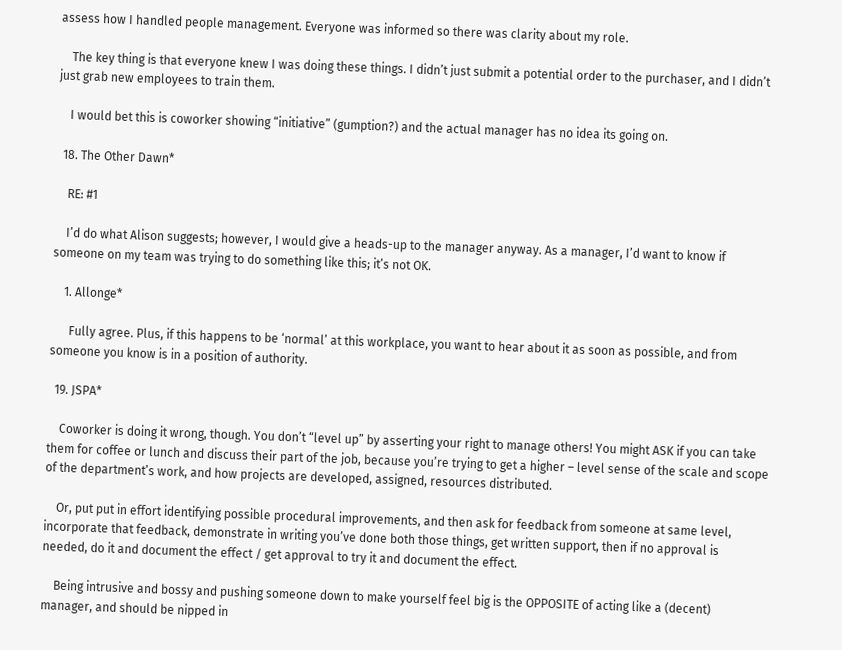assess how I handled people management. Everyone was informed so there was clarity about my role.

    The key thing is that everyone knew I was doing these things. I didn’t just submit a potential order to the purchaser, and I didn’t just grab new employees to train them.

    I would bet this is coworker showing “initiative” (gumption?) and the actual manager has no idea its going on.

  18. The Other Dawn*

    RE: #1

    I’d do what Alison suggests; however, I would give a heads-up to the manager anyway. As a manager, I’d want to know if someone on my team was trying to do something like this; it’s not OK.

    1. Allonge*

      Fully agree. Plus, if this happens to be ‘normal’ at this workplace, you want to hear about it as soon as possible, and from someone you know is in a position of authority.

  19. JSPA*

    Coworker is doing it wrong, though. You don’t “level up” by asserting your right to manage others! You might ASK if you can take them for coffee or lunch and discuss their part of the job, because you’re trying to get a higher – level sense of the scale and scope of the department’s work, and how projects are developed, assigned, resources distributed.

    Or, put put in effort identifying possible procedural improvements, and then ask for feedback from someone at same level, incorporate that feedback, demonstrate in writing you’ve done both those things, get written support, then if no approval is needed, do it and document the effect / get approval to try it and document the effect.

    Being intrusive and bossy and pushing someone down to make yourself feel big is the OPPOSITE of acting like a (decent) manager, and should be nipped in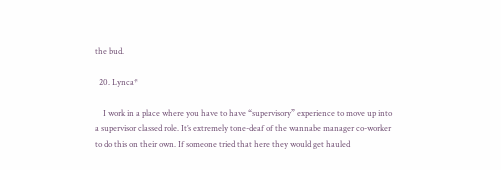the bud.

  20. Lynca*

    I work in a place where you have to have “supervisory” experience to move up into a supervisor classed role. It’s extremely tone-deaf of the wannabe manager co-worker to do this on their own. If someone tried that here they would get hauled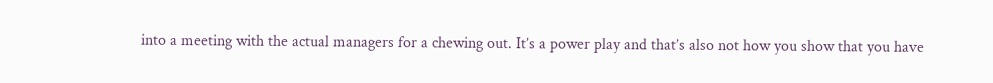into a meeting with the actual managers for a chewing out. It’s a power play and that’s also not how you show that you have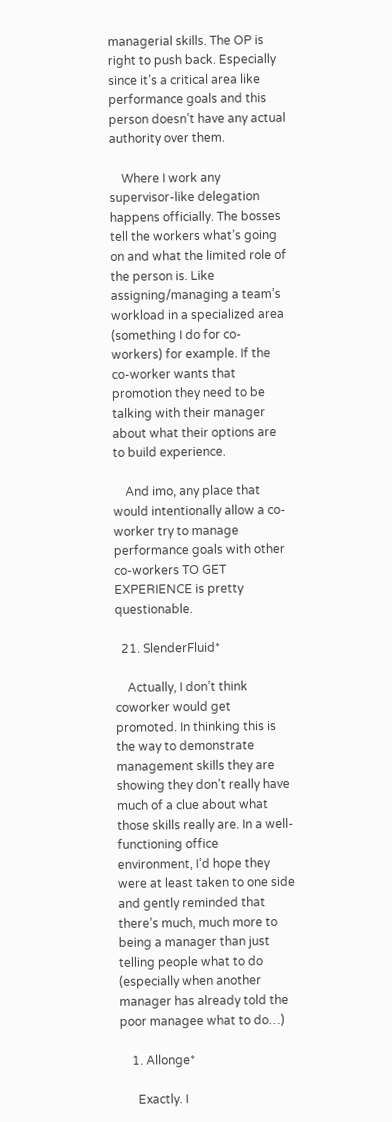managerial skills. The OP is right to push back. Especially since it’s a critical area like performance goals and this person doesn’t have any actual authority over them.

    Where I work any supervisor-like delegation happens officially. The bosses tell the workers what’s going on and what the limited role of the person is. Like assigning/managing a team’s workload in a specialized area (something I do for co-workers) for example. If the co-worker wants that promotion they need to be talking with their manager about what their options are to build experience.

    And imo, any place that would intentionally allow a co-worker try to manage performance goals with other co-workers TO GET EXPERIENCE is pretty questionable.

  21. SlenderFluid*

    Actually, I don’t think coworker would get promoted. In thinking this is the way to demonstrate management skills they are showing they don’t really have much of a clue about what those skills really are. In a well-functioning office environment, I’d hope they were at least taken to one side and gently reminded that there’s much, much more to being a manager than just telling people what to do (especially when another manager has already told the poor managee what to do…)

    1. Allonge*

      Exactly. I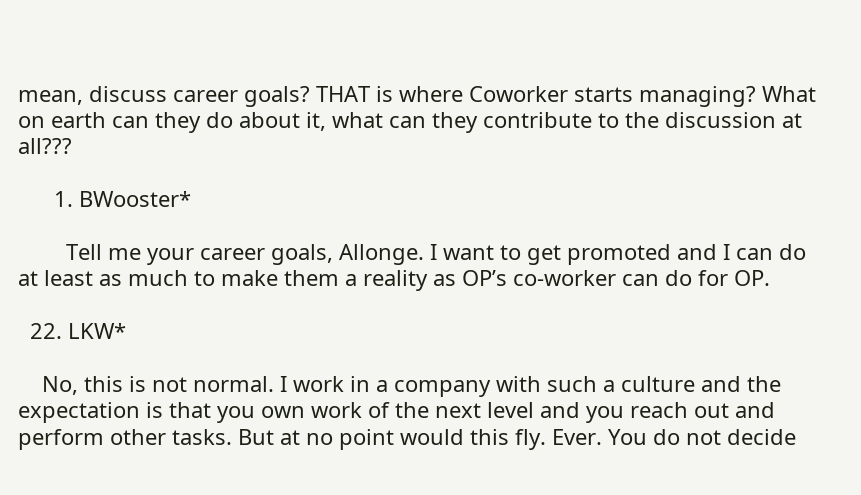mean, discuss career goals? THAT is where Coworker starts managing? What on earth can they do about it, what can they contribute to the discussion at all???

      1. BWooster*

        Tell me your career goals, Allonge. I want to get promoted and I can do at least as much to make them a reality as OP’s co-worker can do for OP.

  22. LKW*

    No, this is not normal. I work in a company with such a culture and the expectation is that you own work of the next level and you reach out and perform other tasks. But at no point would this fly. Ever. You do not decide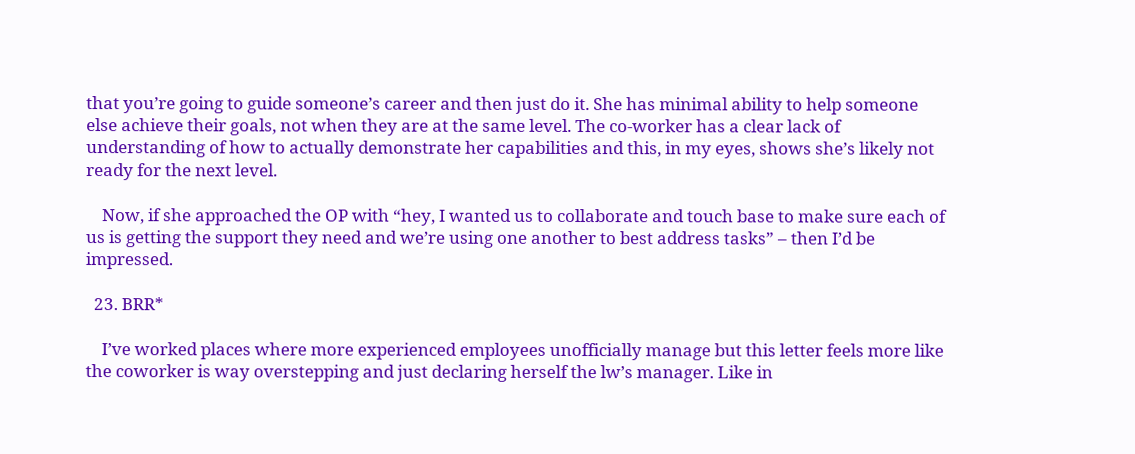that you’re going to guide someone’s career and then just do it. She has minimal ability to help someone else achieve their goals, not when they are at the same level. The co-worker has a clear lack of understanding of how to actually demonstrate her capabilities and this, in my eyes, shows she’s likely not ready for the next level.

    Now, if she approached the OP with “hey, I wanted us to collaborate and touch base to make sure each of us is getting the support they need and we’re using one another to best address tasks” – then I’d be impressed.

  23. BRR*

    I’ve worked places where more experienced employees unofficially manage but this letter feels more like the coworker is way overstepping and just declaring herself the lw’s manager. Like in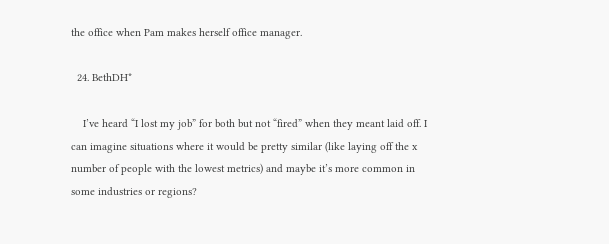the office when Pam makes herself office manager.

  24. BethDH*

    I’ve heard “I lost my job” for both but not “fired” when they meant laid off. I can imagine situations where it would be pretty similar (like laying off the x number of people with the lowest metrics) and maybe it’s more common in some industries or regions?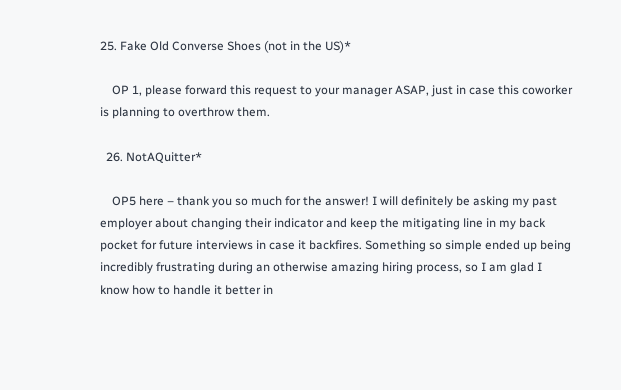25. Fake Old Converse Shoes (not in the US)*

    OP 1, please forward this request to your manager ASAP, just in case this coworker is planning to overthrow them.

  26. NotAQuitter*

    OP5 here – thank you so much for the answer! I will definitely be asking my past employer about changing their indicator and keep the mitigating line in my back pocket for future interviews in case it backfires. Something so simple ended up being incredibly frustrating during an otherwise amazing hiring process, so I am glad I know how to handle it better in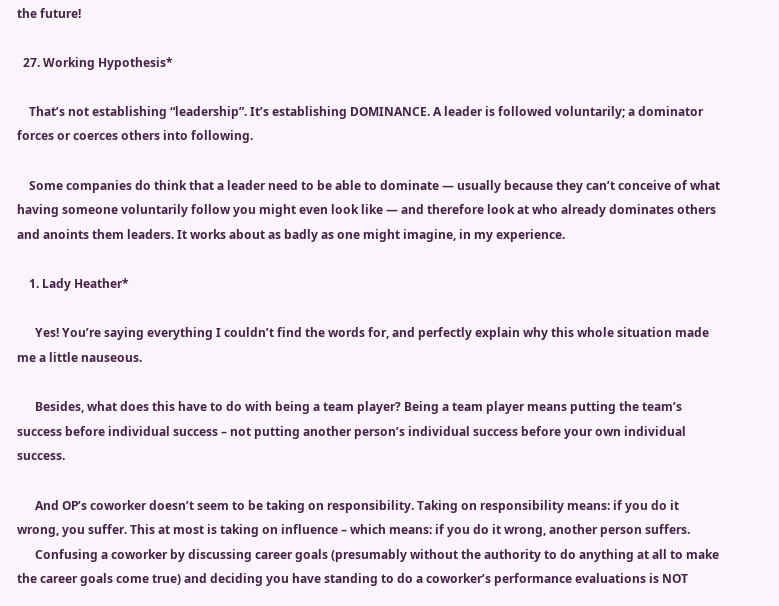the future!

  27. Working Hypothesis*

    That’s not establishing “leadership”. It’s establishing DOMINANCE. A leader is followed voluntarily; a dominator forces or coerces others into following.

    Some companies do think that a leader need to be able to dominate — usually because they can’t conceive of what having someone voluntarily follow you might even look like — and therefore look at who already dominates others and anoints them leaders. It works about as badly as one might imagine, in my experience.

    1. Lady Heather*

      Yes! You’re saying everything I couldn’t find the words for, and perfectly explain why this whole situation made me a little nauseous.

      Besides, what does this have to do with being a team player? Being a team player means putting the team’s success before individual success – not putting another person’s individual success before your own individual success.

      And OP’s coworker doesn’t seem to be taking on responsibility. Taking on responsibility means: if you do it wrong, you suffer. This at most is taking on influence – which means: if you do it wrong, another person suffers.
      Confusing a coworker by discussing career goals (presumably without the authority to do anything at all to make the career goals come true) and deciding you have standing to do a coworker’s performance evaluations is NOT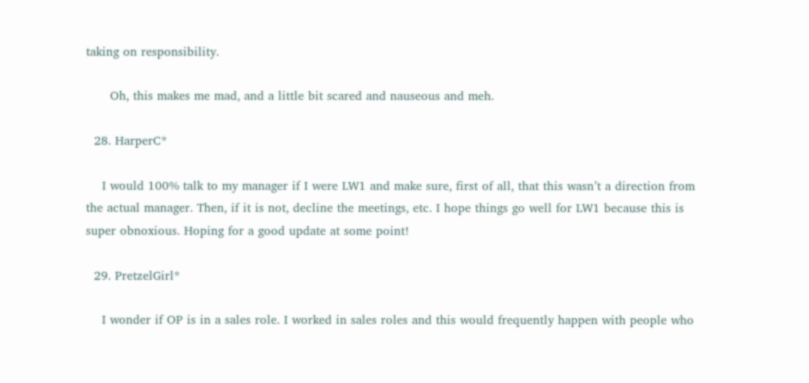taking on responsibility.

      Oh, this makes me mad, and a little bit scared and nauseous and meh.

  28. HarperC*

    I would 100% talk to my manager if I were LW1 and make sure, first of all, that this wasn’t a direction from the actual manager. Then, if it is not, decline the meetings, etc. I hope things go well for LW1 because this is super obnoxious. Hoping for a good update at some point!

  29. PretzelGirl*

    I wonder if OP is in a sales role. I worked in sales roles and this would frequently happen with people who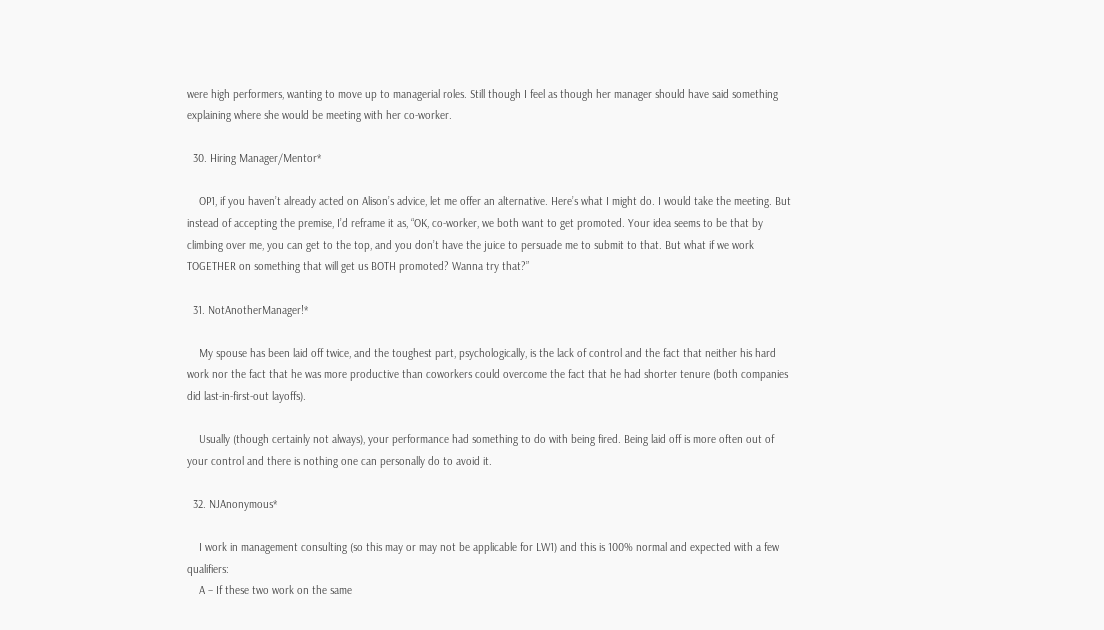were high performers, wanting to move up to managerial roles. Still though I feel as though her manager should have said something explaining where she would be meeting with her co-worker.

  30. Hiring Manager/Mentor*

    OP1, if you haven’t already acted on Alison’s advice, let me offer an alternative. Here’s what I might do. I would take the meeting. But instead of accepting the premise, I’d reframe it as, “OK, co-worker, we both want to get promoted. Your idea seems to be that by climbing over me, you can get to the top, and you don’t have the juice to persuade me to submit to that. But what if we work TOGETHER on something that will get us BOTH promoted? Wanna try that?”

  31. NotAnotherManager!*

    My spouse has been laid off twice, and the toughest part, psychologically, is the lack of control and the fact that neither his hard work nor the fact that he was more productive than coworkers could overcome the fact that he had shorter tenure (both companies did last-in-first-out layoffs).

    Usually (though certainly not always), your performance had something to do with being fired. Being laid off is more often out of your control and there is nothing one can personally do to avoid it.

  32. NJAnonymous*

    I work in management consulting (so this may or may not be applicable for LW1) and this is 100% normal and expected with a few qualifiers:
    A – If these two work on the same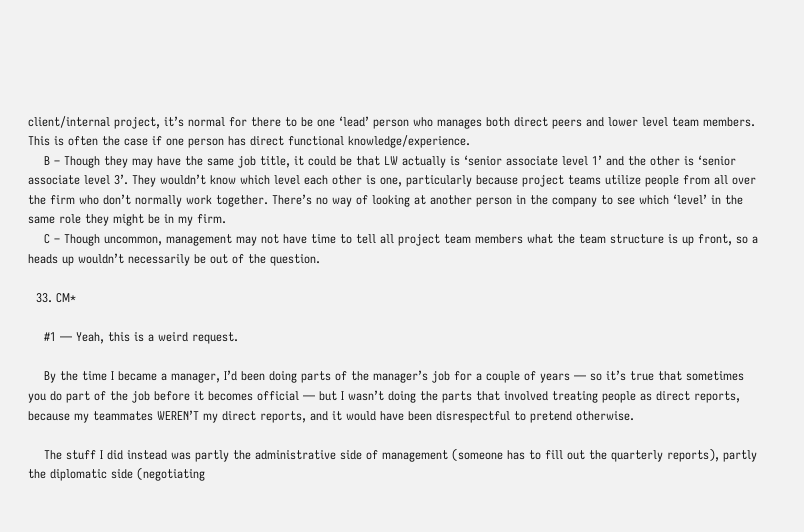client/internal project, it’s normal for there to be one ‘lead’ person who manages both direct peers and lower level team members. This is often the case if one person has direct functional knowledge/experience.
    B – Though they may have the same job title, it could be that LW actually is ‘senior associate level 1’ and the other is ‘senior associate level 3’. They wouldn’t know which level each other is one, particularly because project teams utilize people from all over the firm who don’t normally work together. There’s no way of looking at another person in the company to see which ‘level’ in the same role they might be in my firm.
    C – Though uncommon, management may not have time to tell all project team members what the team structure is up front, so a heads up wouldn’t necessarily be out of the question.

  33. CM*

    #1 — Yeah, this is a weird request.

    By the time I became a manager, I’d been doing parts of the manager’s job for a couple of years — so it’s true that sometimes you do part of the job before it becomes official — but I wasn’t doing the parts that involved treating people as direct reports, because my teammates WEREN’T my direct reports, and it would have been disrespectful to pretend otherwise.

    The stuff I did instead was partly the administrative side of management (someone has to fill out the quarterly reports), partly the diplomatic side (negotiating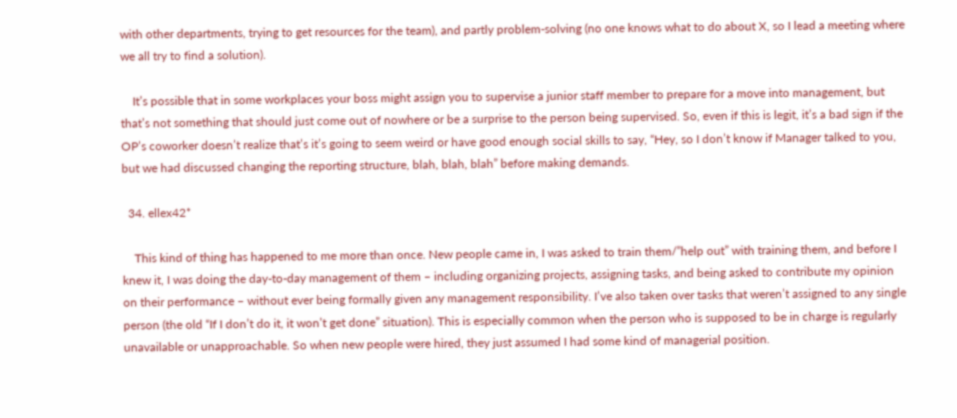with other departments, trying to get resources for the team), and partly problem-solving (no one knows what to do about X, so I lead a meeting where we all try to find a solution).

    It’s possible that in some workplaces your boss might assign you to supervise a junior staff member to prepare for a move into management, but that’s not something that should just come out of nowhere or be a surprise to the person being supervised. So, even if this is legit, it’s a bad sign if the OP’s coworker doesn’t realize that’s it’s going to seem weird or have good enough social skills to say, “Hey, so I don’t know if Manager talked to you, but we had discussed changing the reporting structure, blah, blah, blah” before making demands.

  34. ellex42*

    This kind of thing has happened to me more than once. New people came in, I was asked to train them/”help out” with training them, and before I knew it, I was doing the day-to-day management of them – including organizing projects, assigning tasks, and being asked to contribute my opinion on their performance – without ever being formally given any management responsibility. I’ve also taken over tasks that weren’t assigned to any single person (the old “If I don’t do it, it won’t get done” situation). This is especially common when the person who is supposed to be in charge is regularly unavailable or unapproachable. So when new people were hired, they just assumed I had some kind of managerial position.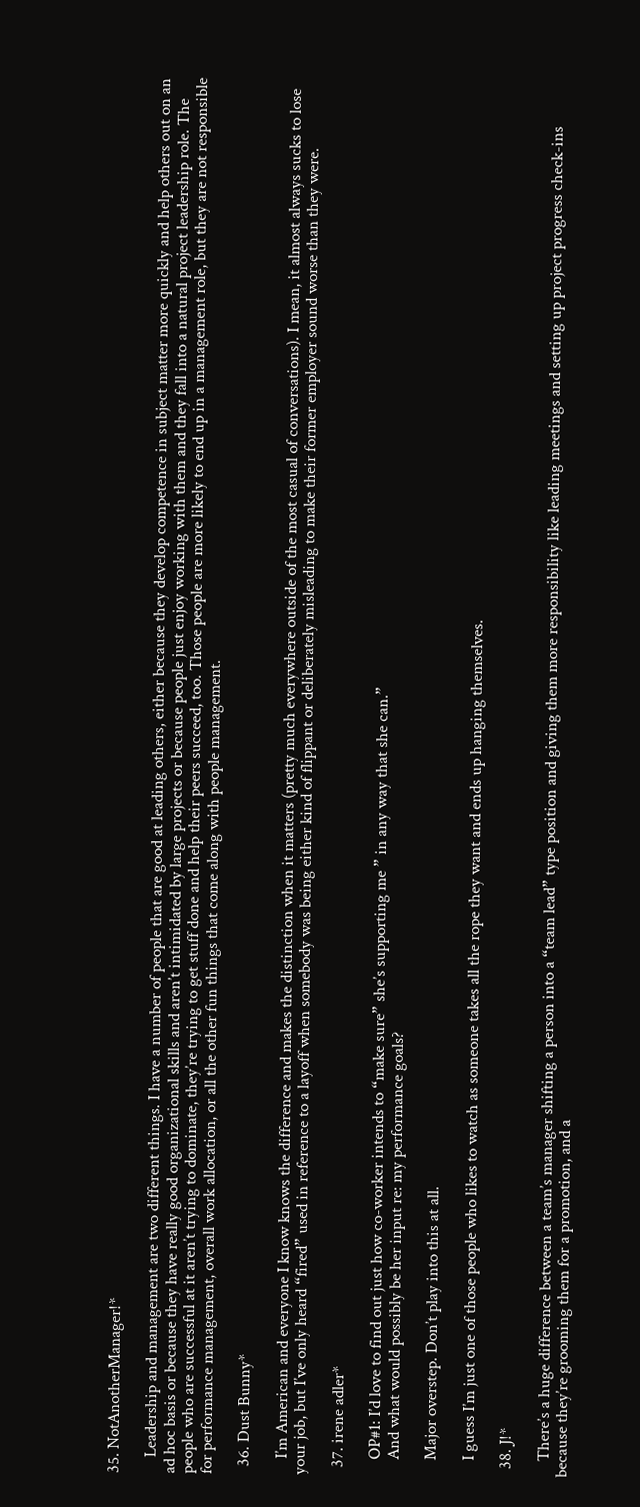35. NotAnotherManager!*

    Leadership and management are two different things. I have a number of people that are good at leading others, either because they develop competence in subject matter more quickly and help others out on an ad hoc basis or because they have really good organizational skills and aren’t intimidated by large projects or because people just enjoy working with them and they fall into a natural project leadership role. The people who are successful at it aren’t trying to dominate, they’re trying to get stuff done and help their peers succeed, too. Those people are more likely to end up in a management role, but they are not responsible for performance management, overall work allocation, or all the other fun things that come along with people management.

  36. Dust Bunny*

    I’m American and everyone I know knows the difference and makes the distinction when it matters (pretty much everywhere outside of the most casual of conversations). I mean, it almost always sucks to lose your job, but I’ve only heard “fired” used in reference to a layoff when somebody was being either kind of flippant or deliberately misleading to make their former employer sound worse than they were.

  37. irene adler*

    OP#1: I’d love to find out just how co-worker intends to “make sure” she’s supporting me ” in any way that she can.”
    And what would possibly be her input re: my performance goals?

    Major overstep. Don’t play into this at all.

    I guess I’m just one of those people who likes to watch as someone takes all the rope they want and ends up hanging themselves.

  38. J!*

    There’s a huge difference between a team’s manager shifting a person into a “team lead” type position and giving them more responsibility like leading meetings and setting up project progress check-ins because they’re grooming them for a promotion, and a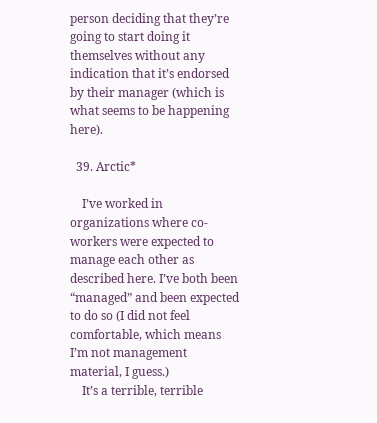person deciding that they’re going to start doing it themselves without any indication that it’s endorsed by their manager (which is what seems to be happening here).

  39. Arctic*

    I’ve worked in organizations where co-workers were expected to manage each other as described here. I’ve both been “managed” and been expected to do so (I did not feel comfortable, which means I’m not management material, I guess.)
    It’s a terrible, terrible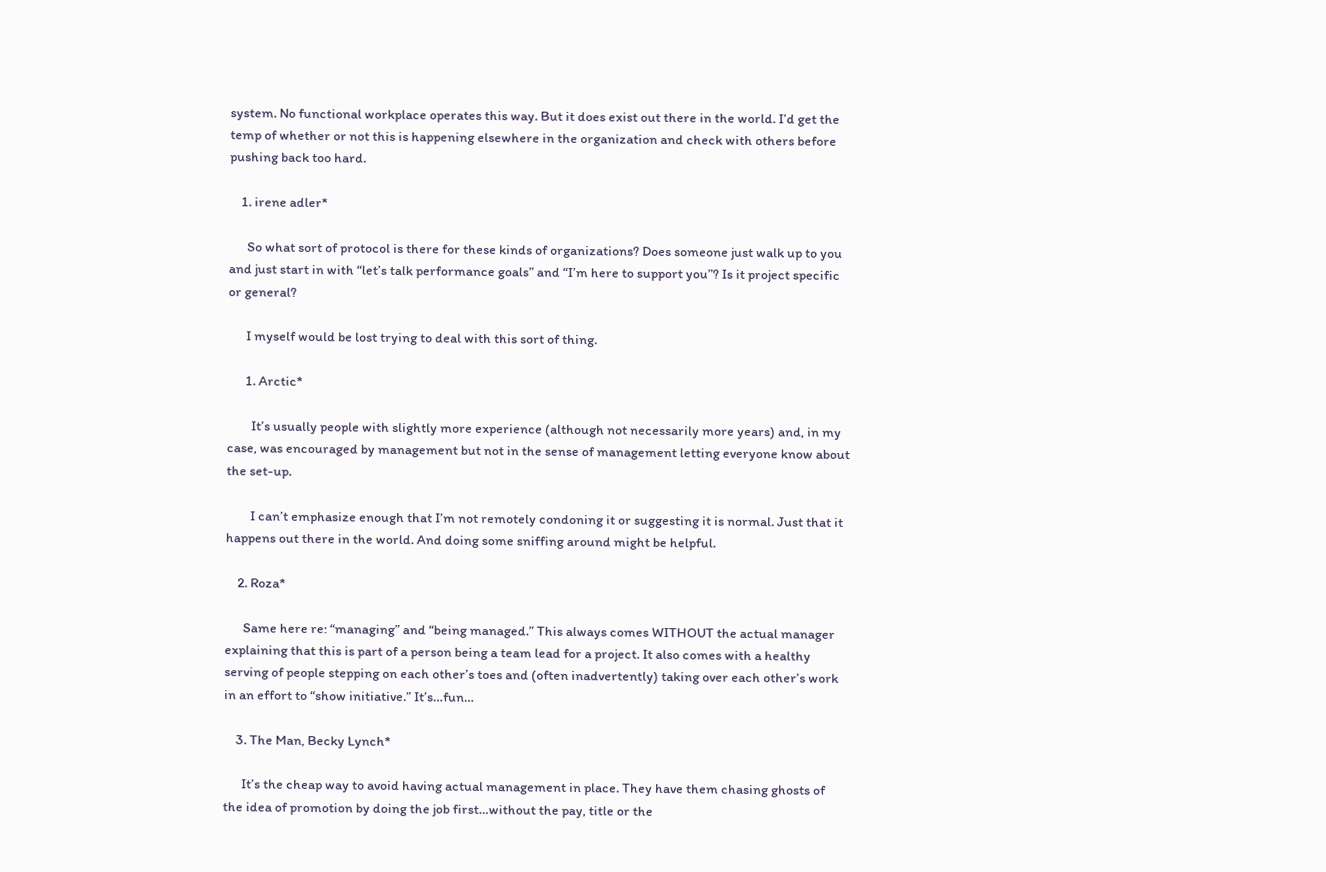system. No functional workplace operates this way. But it does exist out there in the world. I’d get the temp of whether or not this is happening elsewhere in the organization and check with others before pushing back too hard.

    1. irene adler*

      So what sort of protocol is there for these kinds of organizations? Does someone just walk up to you and just start in with “let’s talk performance goals” and “I’m here to support you”? Is it project specific or general?

      I myself would be lost trying to deal with this sort of thing.

      1. Arctic*

        It’s usually people with slightly more experience (although not necessarily more years) and, in my case, was encouraged by management but not in the sense of management letting everyone know about the set-up.

        I can’t emphasize enough that I’m not remotely condoning it or suggesting it is normal. Just that it happens out there in the world. And doing some sniffing around might be helpful.

    2. Roza*

      Same here re: “managing” and “being managed.” This always comes WITHOUT the actual manager explaining that this is part of a person being a team lead for a project. It also comes with a healthy serving of people stepping on each other’s toes and (often inadvertently) taking over each other’s work in an effort to “show initiative.” It’s…fun…

    3. The Man, Becky Lynch*

      It’s the cheap way to avoid having actual management in place. They have them chasing ghosts of the idea of promotion by doing the job first…without the pay, title or the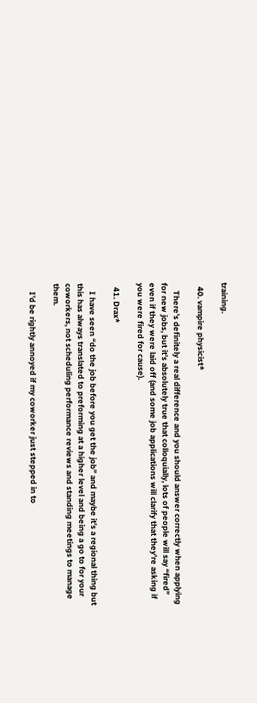training.

  40. vampire physicist*

    There’s definitely a real difference and you should answer correctly when applying for new jobs, but it’s absolutely true that colloquially, lots of people will say “fired” even if they were laid off (and some job applications will clarify that they’re asking if you were fired for cause).

  41. Drax*

    I have seen “do the job before you get the job” and maybe it’s a regional thing but this has always translated to preforming at a higher level and being a go to for your coworkers, not scheduling performance reviews and standing meetings to manage them.

    I’d be rightly annoyed if my coworker just stepped in to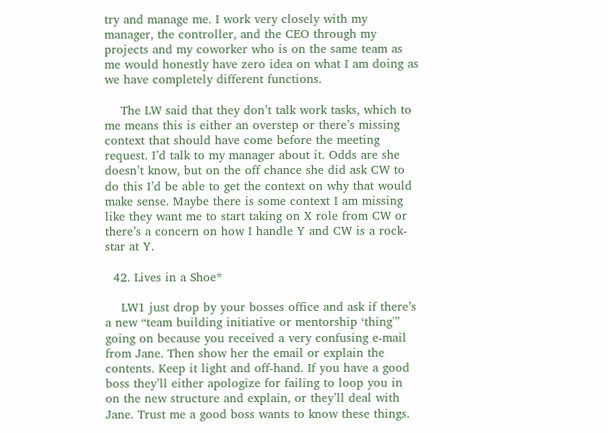try and manage me. I work very closely with my manager, the controller, and the CEO through my projects and my coworker who is on the same team as me would honestly have zero idea on what I am doing as we have completely different functions.

    The LW said that they don’t talk work tasks, which to me means this is either an overstep or there’s missing context that should have come before the meeting request. I’d talk to my manager about it. Odds are she doesn’t know, but on the off chance she did ask CW to do this I’d be able to get the context on why that would make sense. Maybe there is some context I am missing like they want me to start taking on X role from CW or there’s a concern on how I handle Y and CW is a rock-star at Y.

  42. Lives in a Shoe*

    LW1 just drop by your bosses office and ask if there’s a new “team building initiative or mentorship ‘thing'” going on because you received a very confusing e-mail from Jane. Then show her the email or explain the contents. Keep it light and off-hand. If you have a good boss they’ll either apologize for failing to loop you in on the new structure and explain, or they’ll deal with Jane. Trust me a good boss wants to know these things.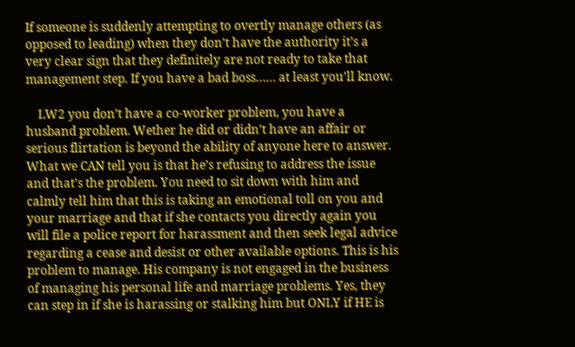If someone is suddenly attempting to overtly manage others (as opposed to leading) when they don’t have the authority it’s a very clear sign that they definitely are not ready to take that management step. If you have a bad boss…… at least you’ll know.

    LW2 you don’t have a co-worker problem, you have a husband problem. Wether he did or didn’t have an affair or serious flirtation is beyond the ability of anyone here to answer. What we CAN tell you is that he’s refusing to address the issue and that’s the problem. You need to sit down with him and calmly tell him that this is taking an emotional toll on you and your marriage and that if she contacts you directly again you will file a police report for harassment and then seek legal advice regarding a cease and desist or other available options. This is his problem to manage. His company is not engaged in the business of managing his personal life and marriage problems. Yes, they can step in if she is harassing or stalking him but ONLY if HE is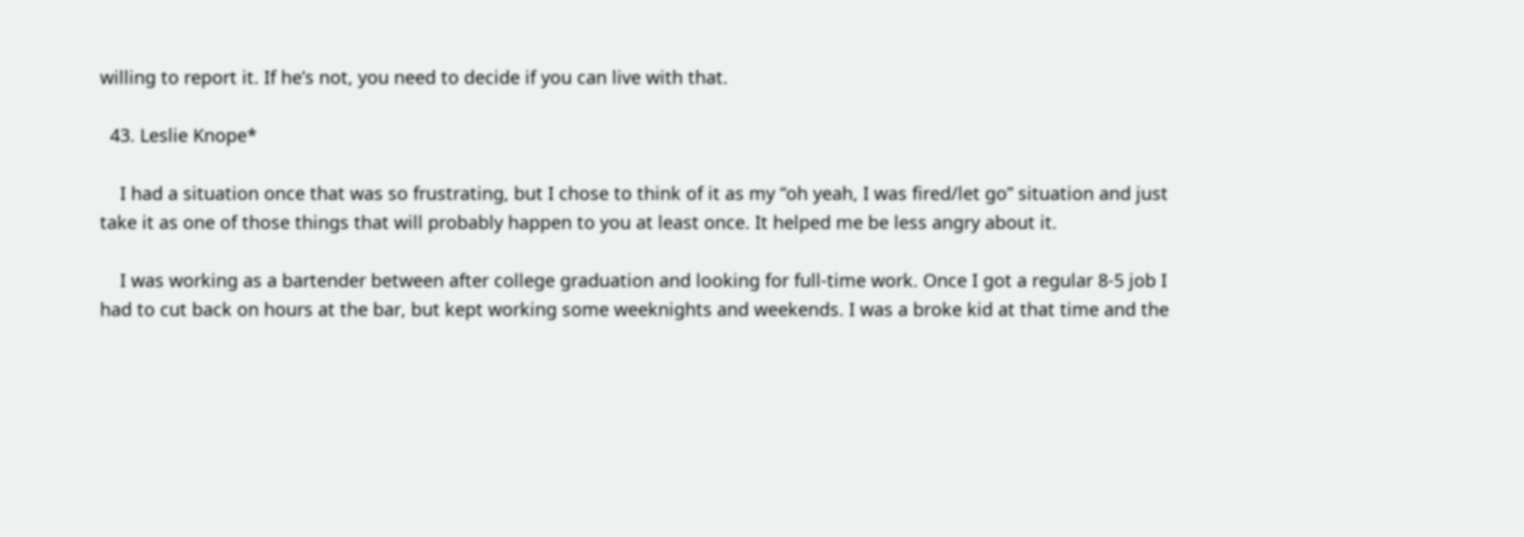willing to report it. If he’s not, you need to decide if you can live with that.

  43. Leslie Knope*

    I had a situation once that was so frustrating, but I chose to think of it as my “oh yeah, I was fired/let go” situation and just take it as one of those things that will probably happen to you at least once. It helped me be less angry about it.

    I was working as a bartender between after college graduation and looking for full-time work. Once I got a regular 8-5 job I had to cut back on hours at the bar, but kept working some weeknights and weekends. I was a broke kid at that time and the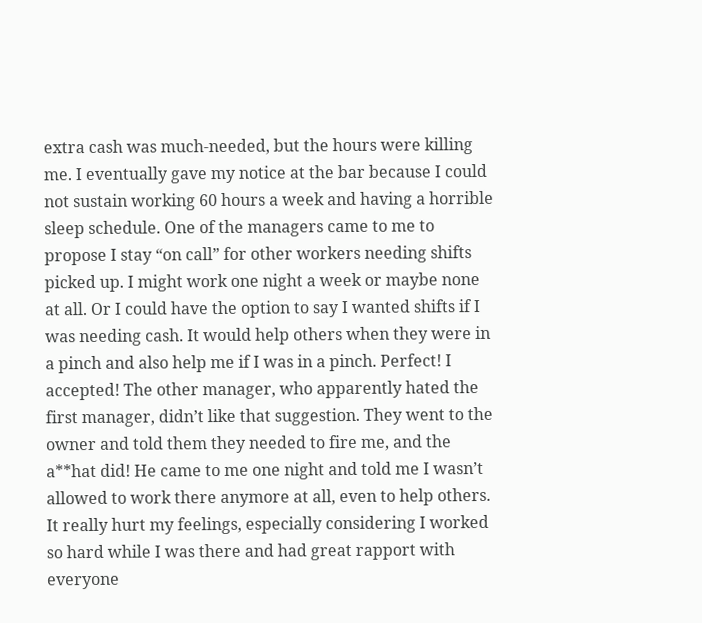extra cash was much-needed, but the hours were killing me. I eventually gave my notice at the bar because I could not sustain working 60 hours a week and having a horrible sleep schedule. One of the managers came to me to propose I stay “on call” for other workers needing shifts picked up. I might work one night a week or maybe none at all. Or I could have the option to say I wanted shifts if I was needing cash. It would help others when they were in a pinch and also help me if I was in a pinch. Perfect! I accepted! The other manager, who apparently hated the first manager, didn’t like that suggestion. They went to the owner and told them they needed to fire me, and the a**hat did! He came to me one night and told me I wasn’t allowed to work there anymore at all, even to help others. It really hurt my feelings, especially considering I worked so hard while I was there and had great rapport with everyone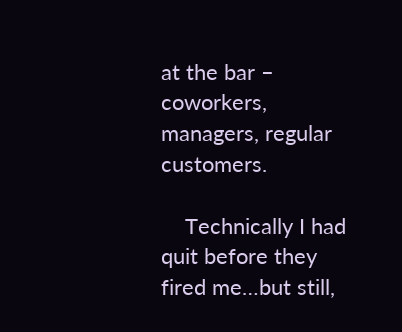at the bar – coworkers, managers, regular customers.

    Technically I had quit before they fired me…but still,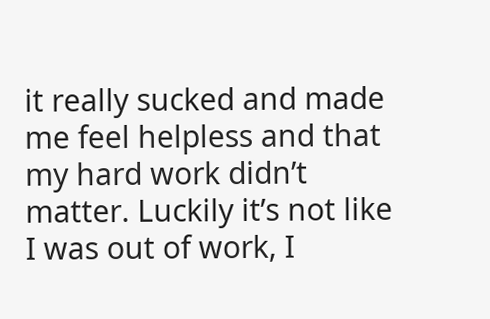it really sucked and made me feel helpless and that my hard work didn’t matter. Luckily it’s not like I was out of work, I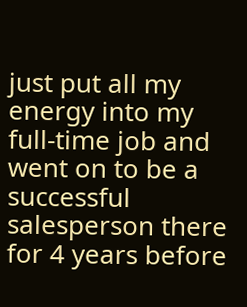just put all my energy into my full-time job and went on to be a successful salesperson there for 4 years before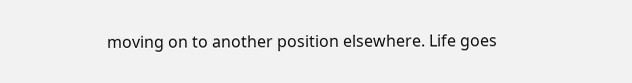moving on to another position elsewhere. Life goes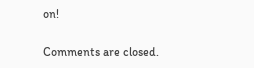on!

Comments are closed.